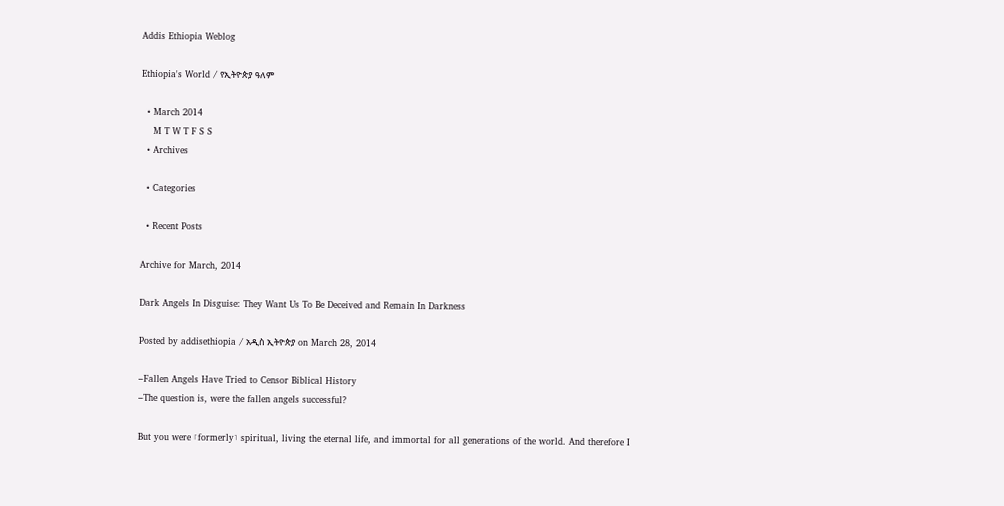Addis Ethiopia Weblog

Ethiopia's World / የኢትዮጵያ ዓለም

  • March 2014
    M T W T F S S
  • Archives

  • Categories

  • Recent Posts

Archive for March, 2014

Dark Angels In Disguise: They Want Us To Be Deceived and Remain In Darkness

Posted by addisethiopia / አዲስ ኢትዮጵያ on March 28, 2014

–Fallen Angels Have Tried to Censor Biblical History
–The question is, were the fallen angels successful?

But you were ⌈formerly⌉ spiritual, living the eternal life, and immortal for all generations of the world. And therefore I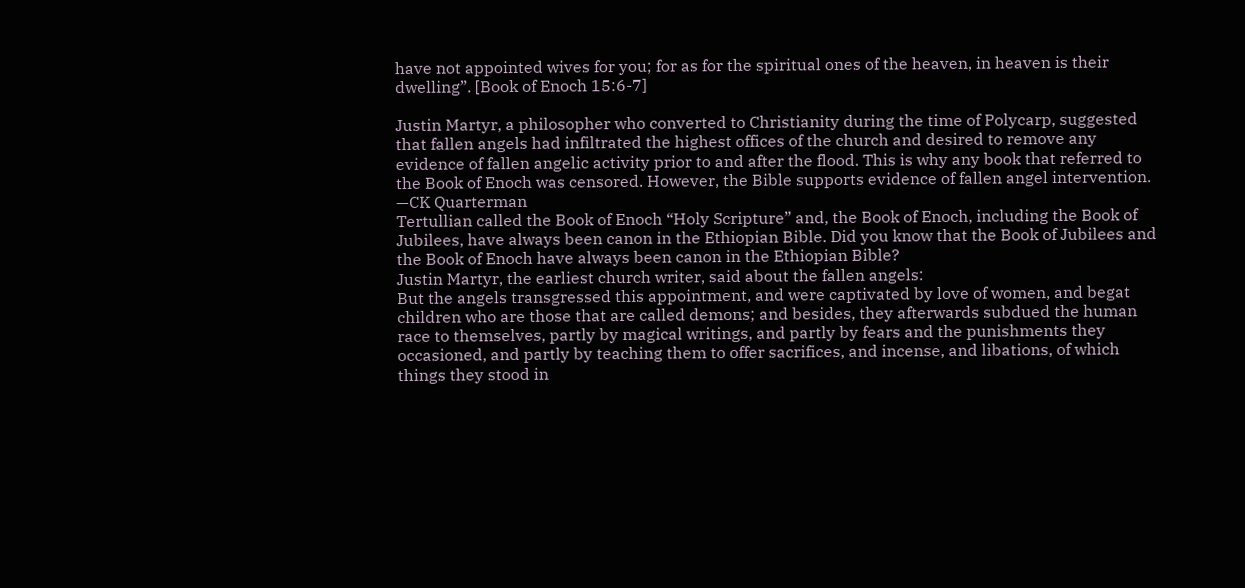have not appointed wives for you; for as for the spiritual ones of the heaven, in heaven is their dwelling”. [Book of Enoch 15:6-7]

Justin Martyr, a philosopher who converted to Christianity during the time of Polycarp, suggested that fallen angels had infiltrated the highest offices of the church and desired to remove any evidence of fallen angelic activity prior to and after the flood. This is why any book that referred to the Book of Enoch was censored. However, the Bible supports evidence of fallen angel intervention. —CK Quarterman
Tertullian called the Book of Enoch “Holy Scripture” and, the Book of Enoch, including the Book of Jubilees, have always been canon in the Ethiopian Bible. Did you know that the Book of Jubilees and the Book of Enoch have always been canon in the Ethiopian Bible?
Justin Martyr, the earliest church writer, said about the fallen angels:
But the angels transgressed this appointment, and were captivated by love of women, and begat children who are those that are called demons; and besides, they afterwards subdued the human race to themselves, partly by magical writings, and partly by fears and the punishments they occasioned, and partly by teaching them to offer sacrifices, and incense, and libations, of which things they stood in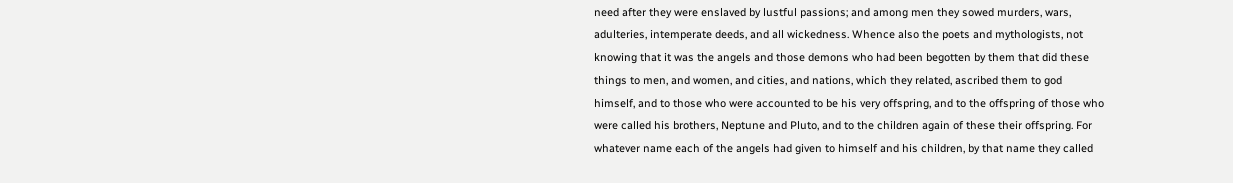need after they were enslaved by lustful passions; and among men they sowed murders, wars, adulteries, intemperate deeds, and all wickedness. Whence also the poets and mythologists, not knowing that it was the angels and those demons who had been begotten by them that did these things to men, and women, and cities, and nations, which they related, ascribed them to god himself, and to those who were accounted to be his very offspring, and to the offspring of those who were called his brothers, Neptune and Pluto, and to the children again of these their offspring. For whatever name each of the angels had given to himself and his children, by that name they called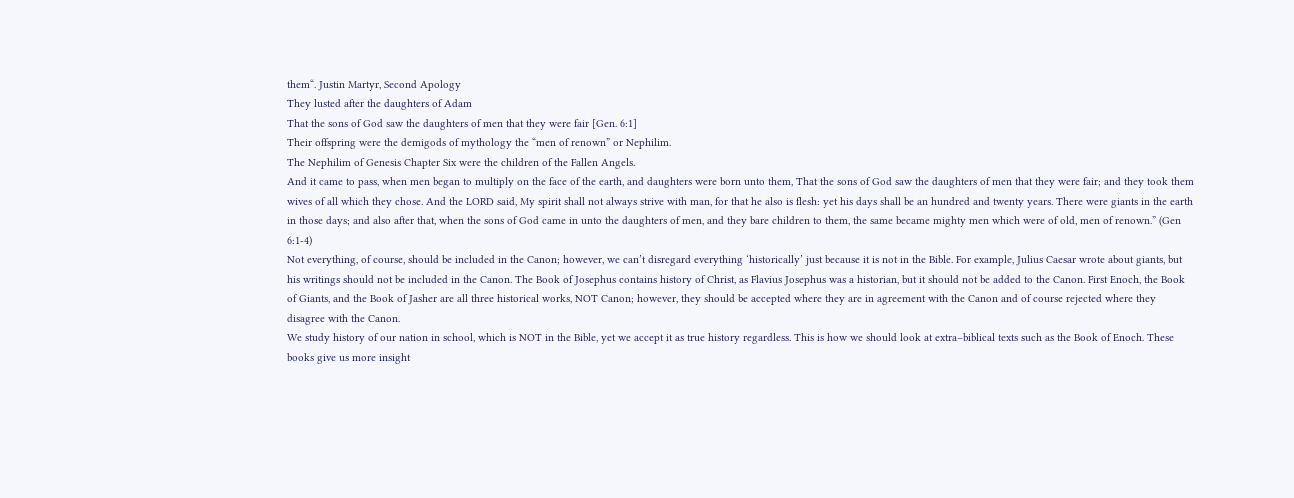them“. Justin Martyr, Second Apology
They lusted after the daughters of Adam
That the sons of God saw the daughters of men that they were fair [Gen. 6:1]
Their offspring were the demigods of mythology the “men of renown” or Nephilim.
The Nephilim of Genesis Chapter Six were the children of the Fallen Angels.
And it came to pass, when men began to multiply on the face of the earth, and daughters were born unto them, That the sons of God saw the daughters of men that they were fair; and they took them wives of all which they chose. And the LORD said, My spirit shall not always strive with man, for that he also is flesh: yet his days shall be an hundred and twenty years. There were giants in the earth in those days; and also after that, when the sons of God came in unto the daughters of men, and they bare children to them, the same became mighty men which were of old, men of renown.” (Gen 6:1-4)
Not everything, of course, should be included in the Canon; however, we can’t disregard everything ‘historically’ just because it is not in the Bible. For example, Julius Caesar wrote about giants, but his writings should not be included in the Canon. The Book of Josephus contains history of Christ, as Flavius Josephus was a historian, but it should not be added to the Canon. First Enoch, the Book of Giants, and the Book of Jasher are all three historical works, NOT Canon; however, they should be accepted where they are in agreement with the Canon and of course rejected where they disagree with the Canon.
We study history of our nation in school, which is NOT in the Bible, yet we accept it as true history regardless. This is how we should look at extra–biblical texts such as the Book of Enoch. These books give us more insight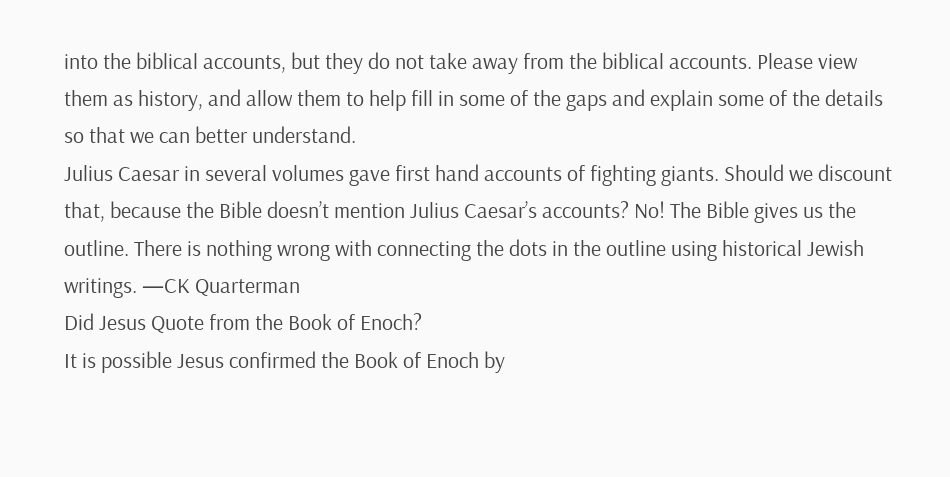into the biblical accounts, but they do not take away from the biblical accounts. Please view them as history, and allow them to help fill in some of the gaps and explain some of the details so that we can better understand.
Julius Caesar in several volumes gave first hand accounts of fighting giants. Should we discount that, because the Bible doesn’t mention Julius Caesar’s accounts? No! The Bible gives us the outline. There is nothing wrong with connecting the dots in the outline using historical Jewish writings. —CK Quarterman
Did Jesus Quote from the Book of Enoch?
It is possible Jesus confirmed the Book of Enoch by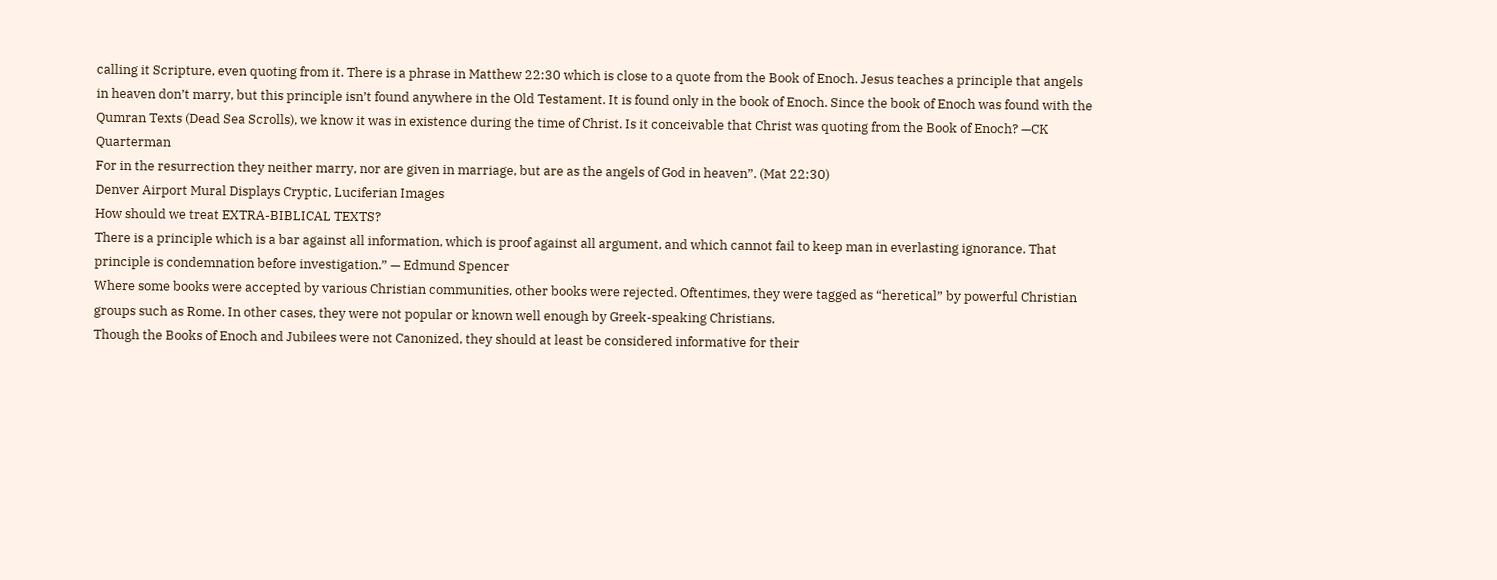calling it Scripture, even quoting from it. There is a phrase in Matthew 22:30 which is close to a quote from the Book of Enoch. Jesus teaches a principle that angels in heaven don’t marry, but this principle isn’t found anywhere in the Old Testament. It is found only in the book of Enoch. Since the book of Enoch was found with the Qumran Texts (Dead Sea Scrolls), we know it was in existence during the time of Christ. Is it conceivable that Christ was quoting from the Book of Enoch? —CK Quarterman
For in the resurrection they neither marry, nor are given in marriage, but are as the angels of God in heaven”. (Mat 22:30)
Denver Airport Mural Displays Cryptic, Luciferian Images
How should we treat EXTRA-BIBLICAL TEXTS?
There is a principle which is a bar against all information, which is proof against all argument, and which cannot fail to keep man in everlasting ignorance. That principle is condemnation before investigation.” — Edmund Spencer
Where some books were accepted by various Christian communities, other books were rejected. Oftentimes, they were tagged as “heretical” by powerful Christian groups such as Rome. In other cases, they were not popular or known well enough by Greek-speaking Christians.
Though the Books of Enoch and Jubilees were not Canonized, they should at least be considered informative for their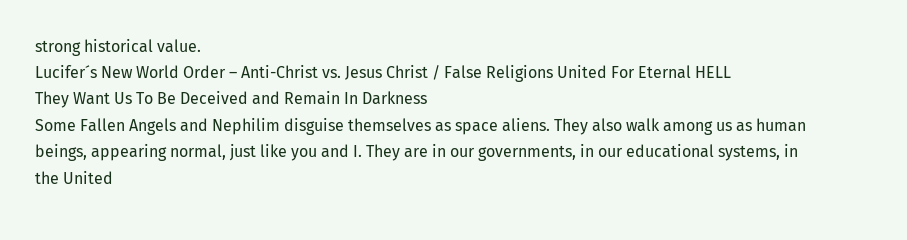strong historical value.
Lucifer´s New World Order – Anti-Christ vs. Jesus Christ / False Religions United For Eternal HELL
They Want Us To Be Deceived and Remain In Darkness
Some Fallen Angels and Nephilim disguise themselves as space aliens. They also walk among us as human beings, appearing normal, just like you and I. They are in our governments, in our educational systems, in the United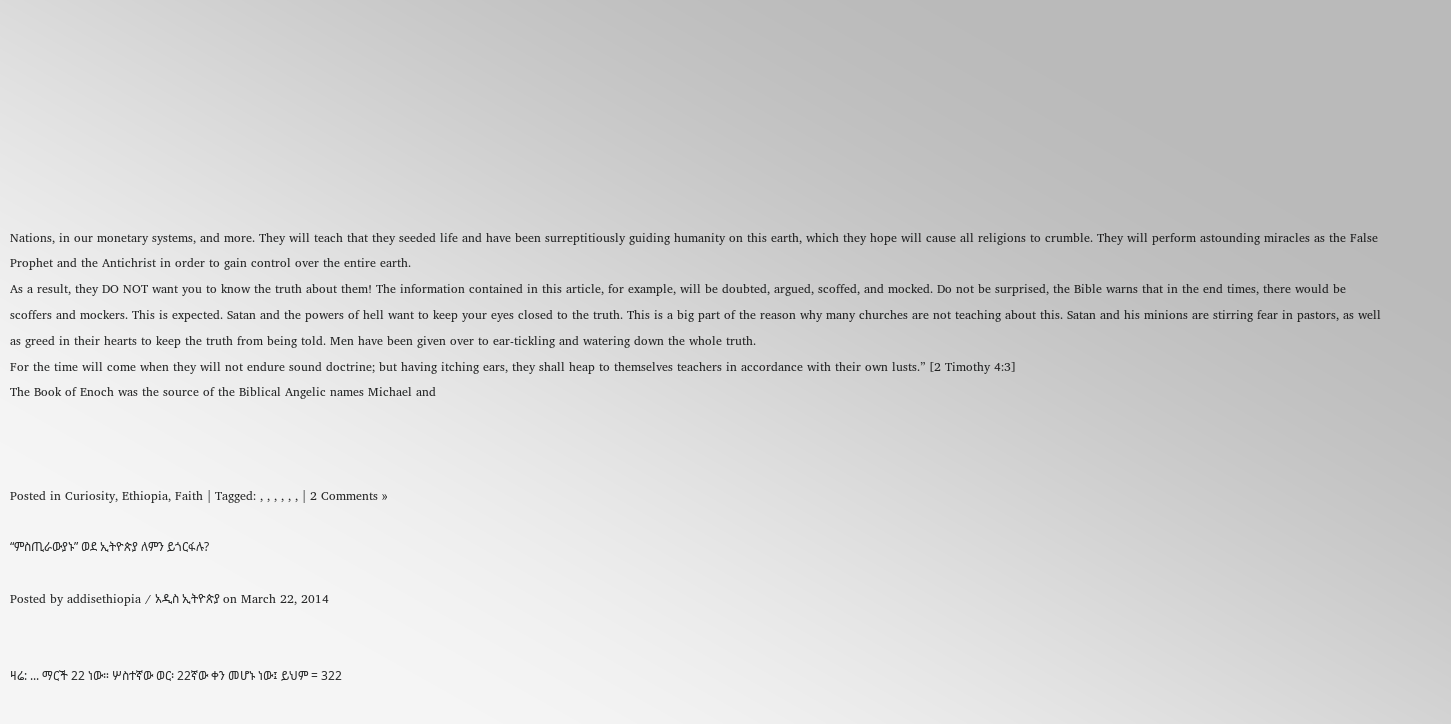Nations, in our monetary systems, and more. They will teach that they seeded life and have been surreptitiously guiding humanity on this earth, which they hope will cause all religions to crumble. They will perform astounding miracles as the False Prophet and the Antichrist in order to gain control over the entire earth.
As a result, they DO NOT want you to know the truth about them! The information contained in this article, for example, will be doubted, argued, scoffed, and mocked. Do not be surprised, the Bible warns that in the end times, there would be scoffers and mockers. This is expected. Satan and the powers of hell want to keep your eyes closed to the truth. This is a big part of the reason why many churches are not teaching about this. Satan and his minions are stirring fear in pastors, as well as greed in their hearts to keep the truth from being told. Men have been given over to ear-tickling and watering down the whole truth.
For the time will come when they will not endure sound doctrine; but having itching ears, they shall heap to themselves teachers in accordance with their own lusts.” [2 Timothy 4:3]
The Book of Enoch was the source of the Biblical Angelic names Michael and



Posted in Curiosity, Ethiopia, Faith | Tagged: , , , , , , | 2 Comments »

“ምስጢራውያኑ” ወደ ኢትዮጵያ ለምን ይጎርፋሉ?

Posted by addisethiopia / አዲስ ኢትዮጵያ on March 22, 2014


ዛሬ: ... ማርች 22 ነው። ሦስተኛው ወር፡ 22ኛው ቀን መሆኑ ነው፤ ይህም = 322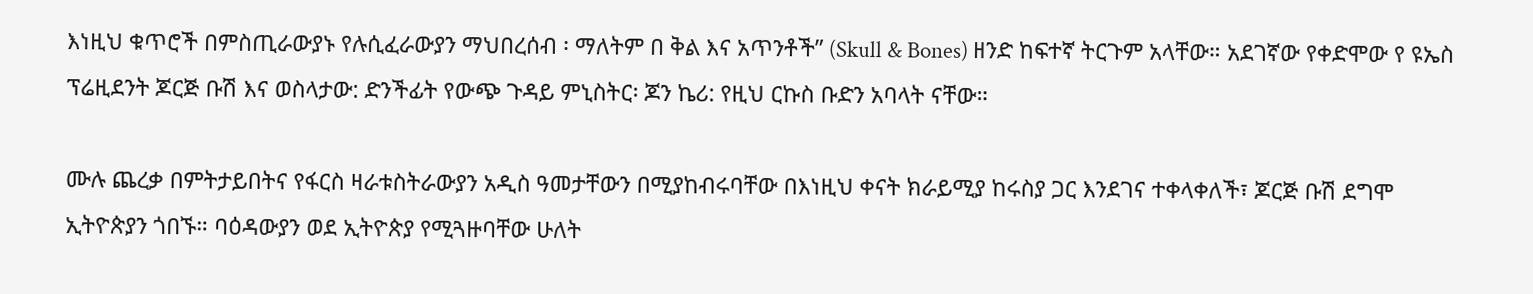እነዚህ ቁጥሮች በምስጢራውያኑ የሉሲፈራውያን ማህበረሰብ ፡ ማለትም በ ቅል እና አጥንቶች” (Skull & Bones) ዘንድ ከፍተኛ ትርጉም አላቸው። አደገኛው የቀድሞው የ ዩኤስ ፕሬዚደንት ጆርጅ ቡሽ እና ወስላታው: ድንችፊት የውጭ ጉዳይ ምኒስትር፡ ጆን ኬሪ: የዚህ ርኩስ ቡድን አባላት ናቸው።

ሙሉ ጨረቃ በምትታይበትና የፋርስ ዛራቱስትራውያን አዲስ ዓመታቸውን በሚያከብሩባቸው በእነዚህ ቀናት ክራይሚያ ከሩስያ ጋር እንደገና ተቀላቀለች፣ ጆርጅ ቡሽ ደግሞ ኢትዮጵያን ጎበኙ። ባዕዳውያን ወደ ኢትዮጵያ የሚጓዙባቸው ሁለት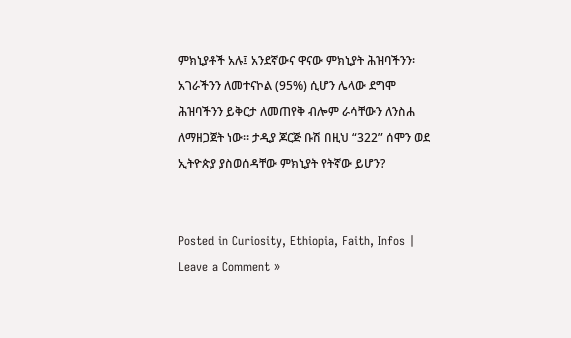ምክኒያቶች አሉ፤ አንደኛውና ዋናው ምክኒያት ሕዝባችንን፡ አገራችንን ለመተናኮል (95%) ሲሆን ሌላው ደግሞ ሕዝባችንን ይቅርታ ለመጠየቅ ብሎም ራሳቸውን ለንስሐ ለማዘጋጀት ነው። ታዲያ ጆርጅ ቡሽ በዚህ “322” ሰሞን ወደ ኢትዮጵያ ያስወሰዳቸው ምክኒያት የትኛው ይሆን?


Posted in Curiosity, Ethiopia, Faith, Infos | Leave a Comment »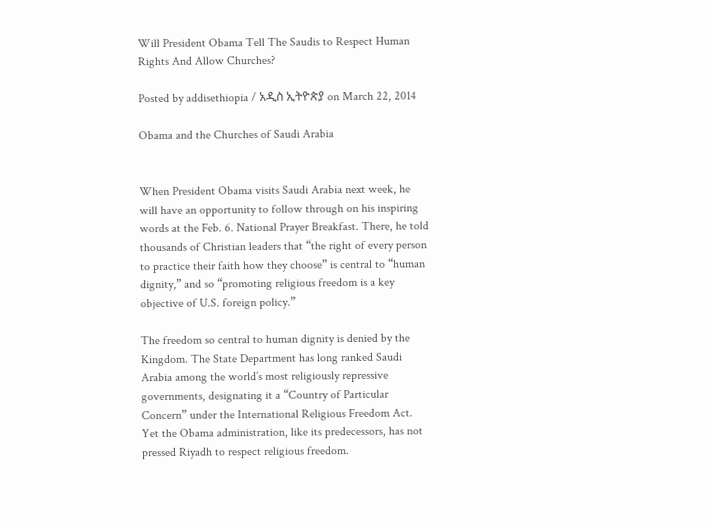Will President Obama Tell The Saudis to Respect Human Rights And Allow Churches?

Posted by addisethiopia / አዲስ ኢትዮጵያ on March 22, 2014

Obama and the Churches of Saudi Arabia


When President Obama visits Saudi Arabia next week, he will have an opportunity to follow through on his inspiring words at the Feb. 6. National Prayer Breakfast. There, he told thousands of Christian leaders that “the right of every person to practice their faith how they choose” is central to “human dignity,” and so “promoting religious freedom is a key objective of U.S. foreign policy.”

The freedom so central to human dignity is denied by the Kingdom. The State Department has long ranked Saudi Arabia among the world’s most religiously repressive governments, designating it a “Country of Particular Concern” under the International Religious Freedom Act. Yet the Obama administration, like its predecessors, has not pressed Riyadh to respect religious freedom.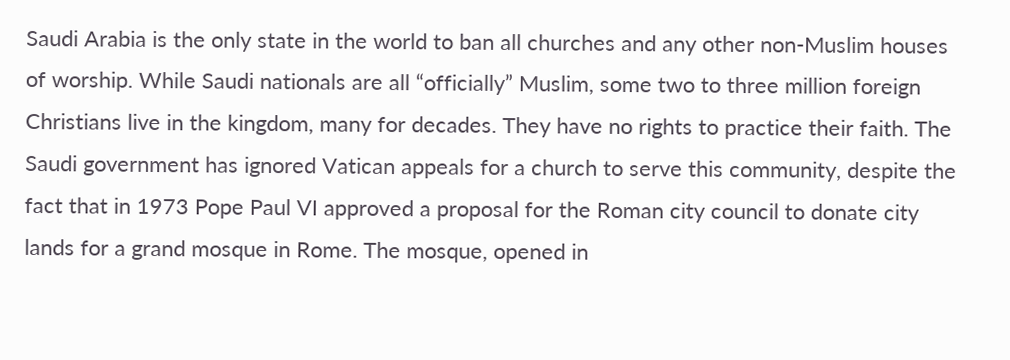Saudi Arabia is the only state in the world to ban all churches and any other non-Muslim houses of worship. While Saudi nationals are all “officially” Muslim, some two to three million foreign Christians live in the kingdom, many for decades. They have no rights to practice their faith. The Saudi government has ignored Vatican appeals for a church to serve this community, despite the fact that in 1973 Pope Paul VI approved a proposal for the Roman city council to donate city lands for a grand mosque in Rome. The mosque, opened in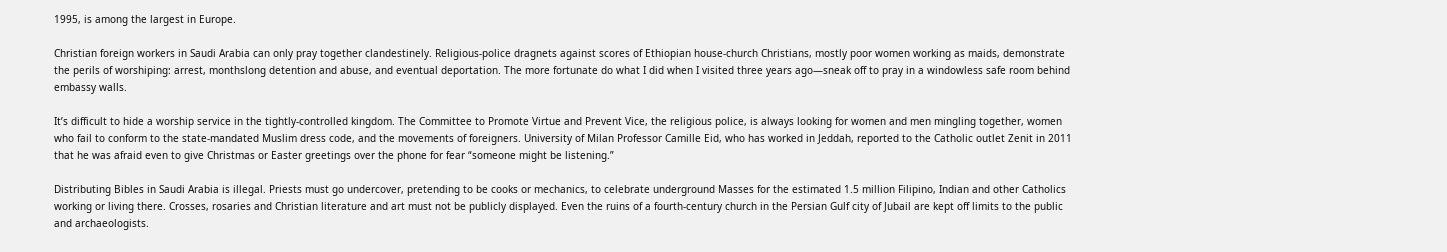1995, is among the largest in Europe.

Christian foreign workers in Saudi Arabia can only pray together clandestinely. Religious-police dragnets against scores of Ethiopian house-church Christians, mostly poor women working as maids, demonstrate the perils of worshiping: arrest, monthslong detention and abuse, and eventual deportation. The more fortunate do what I did when I visited three years ago—sneak off to pray in a windowless safe room behind embassy walls.

It’s difficult to hide a worship service in the tightly-controlled kingdom. The Committee to Promote Virtue and Prevent Vice, the religious police, is always looking for women and men mingling together, women who fail to conform to the state-mandated Muslim dress code, and the movements of foreigners. University of Milan Professor Camille Eid, who has worked in Jeddah, reported to the Catholic outlet Zenit in 2011 that he was afraid even to give Christmas or Easter greetings over the phone for fear “someone might be listening.”

Distributing Bibles in Saudi Arabia is illegal. Priests must go undercover, pretending to be cooks or mechanics, to celebrate underground Masses for the estimated 1.5 million Filipino, Indian and other Catholics working or living there. Crosses, rosaries and Christian literature and art must not be publicly displayed. Even the ruins of a fourth-century church in the Persian Gulf city of Jubail are kept off limits to the public and archaeologists.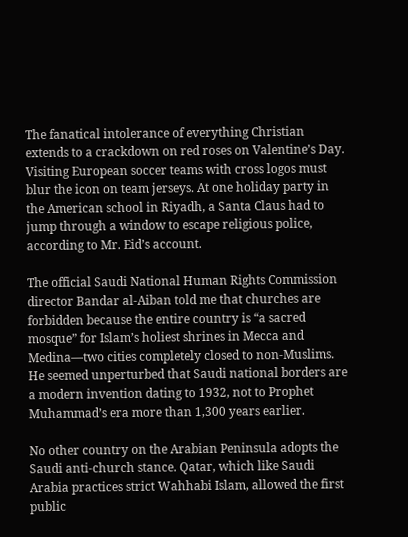The fanatical intolerance of everything Christian extends to a crackdown on red roses on Valentine’s Day. Visiting European soccer teams with cross logos must blur the icon on team jerseys. At one holiday party in the American school in Riyadh, a Santa Claus had to jump through a window to escape religious police, according to Mr. Eid’s account.

The official Saudi National Human Rights Commission director Bandar al-Aiban told me that churches are forbidden because the entire country is “a sacred mosque” for Islam’s holiest shrines in Mecca and Medina—two cities completely closed to non-Muslims. He seemed unperturbed that Saudi national borders are a modern invention dating to 1932, not to Prophet Muhammad’s era more than 1,300 years earlier.

No other country on the Arabian Peninsula adopts the Saudi anti-church stance. Qatar, which like Saudi Arabia practices strict Wahhabi Islam, allowed the first public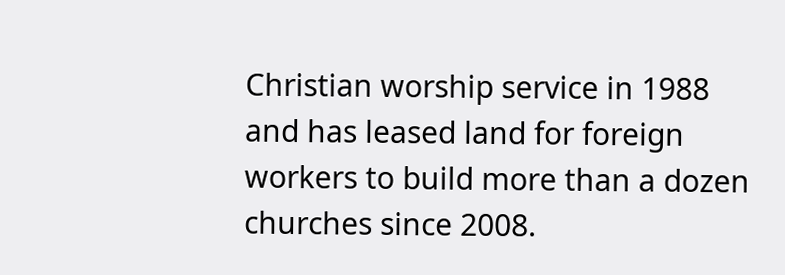Christian worship service in 1988 and has leased land for foreign workers to build more than a dozen churches since 2008.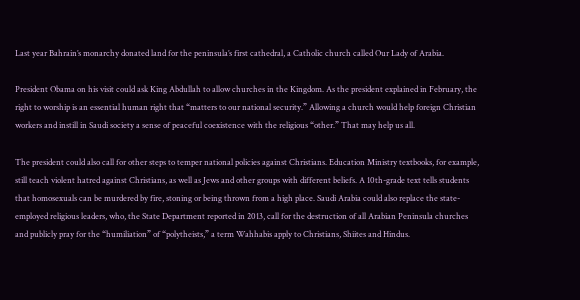Last year Bahrain’s monarchy donated land for the peninsula’s first cathedral, a Catholic church called Our Lady of Arabia.

President Obama on his visit could ask King Abdullah to allow churches in the Kingdom. As the president explained in February, the right to worship is an essential human right that “matters to our national security.” Allowing a church would help foreign Christian workers and instill in Saudi society a sense of peaceful coexistence with the religious “other.” That may help us all.

The president could also call for other steps to temper national policies against Christians. Education Ministry textbooks, for example, still teach violent hatred against Christians, as well as Jews and other groups with different beliefs. A 10th-grade text tells students that homosexuals can be murdered by fire, stoning or being thrown from a high place. Saudi Arabia could also replace the state-employed religious leaders, who, the State Department reported in 2013, call for the destruction of all Arabian Peninsula churches and publicly pray for the “humiliation” of “polytheists,” a term Wahhabis apply to Christians, Shiites and Hindus.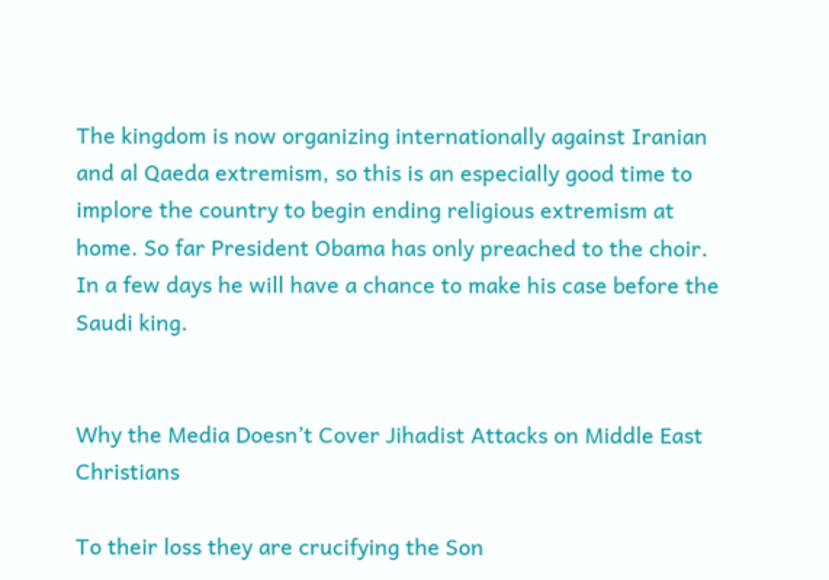The kingdom is now organizing internationally against Iranian and al Qaeda extremism, so this is an especially good time to implore the country to begin ending religious extremism at home. So far President Obama has only preached to the choir. In a few days he will have a chance to make his case before the Saudi king.


Why the Media Doesn’t Cover Jihadist Attacks on Middle East Christians

To their loss they are crucifying the Son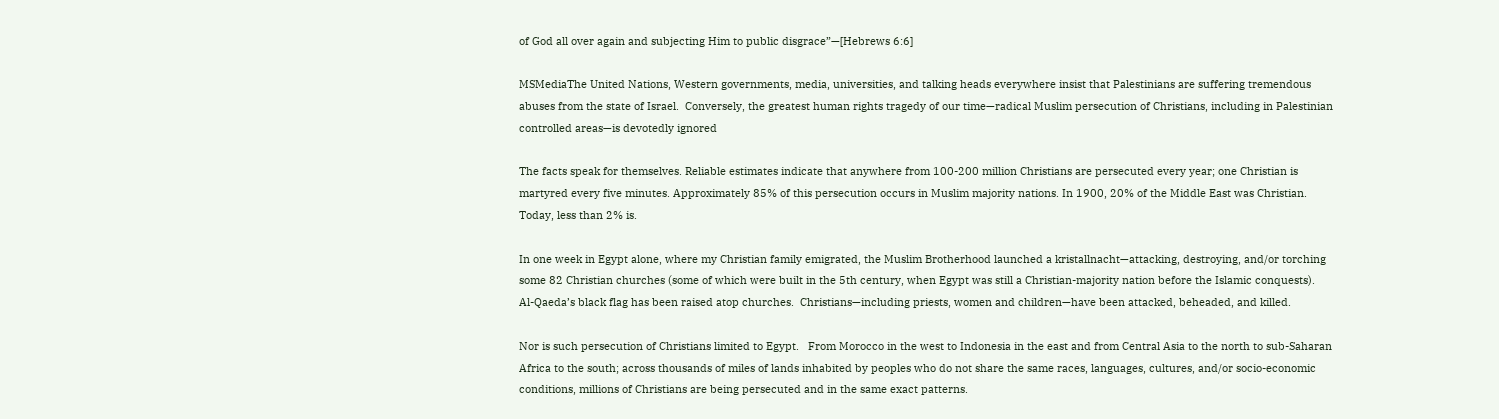of God all over again and subjecting Him to public disgrace”—[Hebrews 6:6]

MSMediaThe United Nations, Western governments, media, universities, and talking heads everywhere insist that Palestinians are suffering tremendous abuses from the state of Israel.  Conversely, the greatest human rights tragedy of our time—radical Muslim persecution of Christians, including in Palestinian controlled areas—is devotedly ignored

The facts speak for themselves. Reliable estimates indicate that anywhere from 100-200 million Christians are persecuted every year; one Christian is martyred every five minutes. Approximately 85% of this persecution occurs in Muslim majority nations. In 1900, 20% of the Middle East was Christian. Today, less than 2% is.

In one week in Egypt alone, where my Christian family emigrated, the Muslim Brotherhood launched a kristallnacht—attacking, destroying, and/or torching some 82 Christian churches (some of which were built in the 5th century, when Egypt was still a Christian-majority nation before the Islamic conquests).  Al-Qaeda’s black flag has been raised atop churches.  Christians—including priests, women and children—have been attacked, beheaded, and killed.

Nor is such persecution of Christians limited to Egypt.   From Morocco in the west to Indonesia in the east and from Central Asia to the north to sub-Saharan Africa to the south; across thousands of miles of lands inhabited by peoples who do not share the same races, languages, cultures, and/or socio-economic conditions, millions of Christians are being persecuted and in the same exact patterns.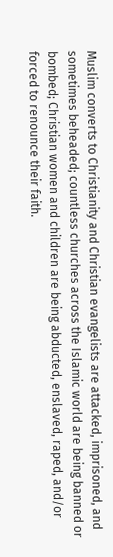Muslim converts to Christianity and Christian evangelists are attacked, imprisoned, and sometimes beheaded; countless churches across the Islamic world are being banned or bombed; Christian women and children are being abducted, enslaved, raped, and/or forced to renounce their faith.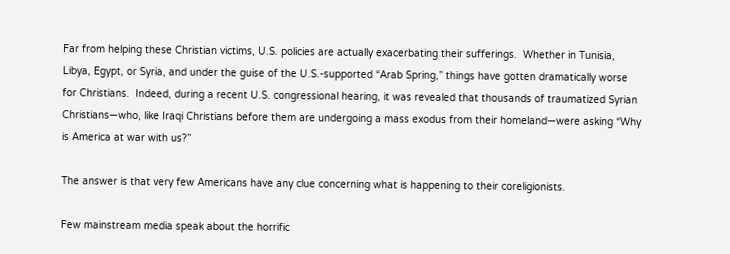Far from helping these Christian victims, U.S. policies are actually exacerbating their sufferings.  Whether in Tunisia, Libya, Egypt, or Syria, and under the guise of the U.S.-supported “Arab Spring,” things have gotten dramatically worse for Christians.  Indeed, during a recent U.S. congressional hearing, it was revealed that thousands of traumatized Syrian Christians—who, like Iraqi Christians before them are undergoing a mass exodus from their homeland—were asking “Why is America at war with us?”

The answer is that very few Americans have any clue concerning what is happening to their coreligionists.

Few mainstream media speak about the horrific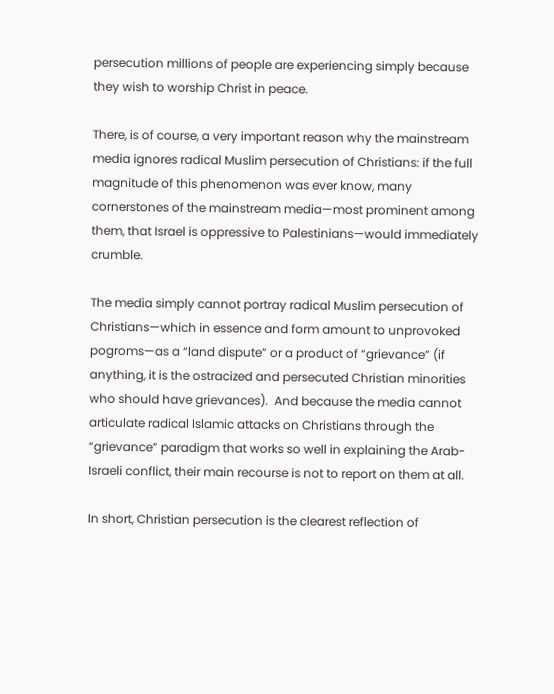persecution millions of people are experiencing simply because they wish to worship Christ in peace.

There, is of course, a very important reason why the mainstream media ignores radical Muslim persecution of Christians: if the full magnitude of this phenomenon was ever know, many cornerstones of the mainstream media—most prominent among them, that Israel is oppressive to Palestinians—would immediately crumble.

The media simply cannot portray radical Muslim persecution of Christians—which in essence and form amount to unprovoked pogroms—as a “land dispute” or a product of “grievance” (if anything, it is the ostracized and persecuted Christian minorities who should have grievances).  And because the media cannot articulate radical Islamic attacks on Christians through the “grievance” paradigm that works so well in explaining the Arab-Israeli conflict, their main recourse is not to report on them at all.

In short, Christian persecution is the clearest reflection of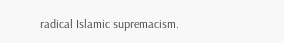radical Islamic supremacism.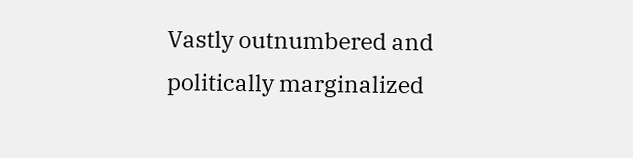Vastly outnumbered and politically marginalized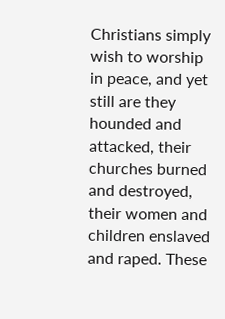Christians simply wish to worship in peace, and yet still are they hounded and attacked, their churches burned and destroyed, their women and children enslaved and raped. These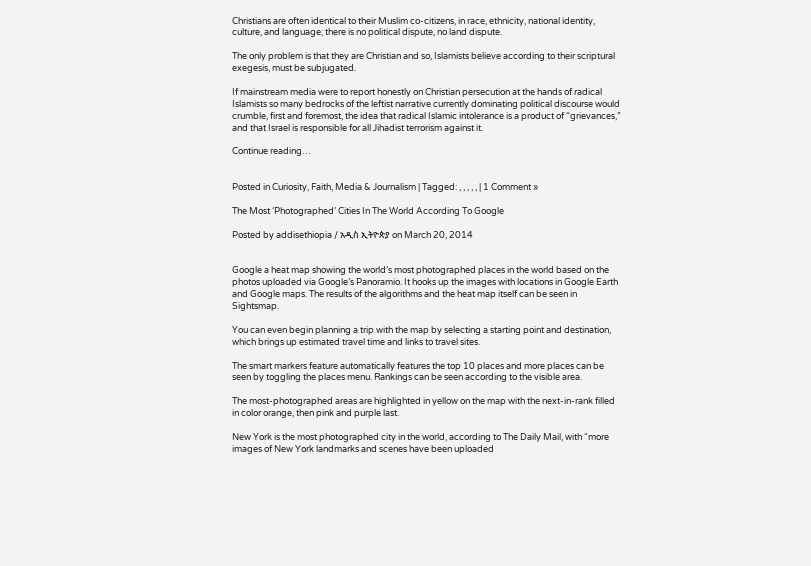Christians are often identical to their Muslim co-citizens, in race, ethnicity, national identity, culture, and language; there is no political dispute, no land dispute.

The only problem is that they are Christian and so, Islamists believe according to their scriptural exegesis, must be subjugated.

If mainstream media were to report honestly on Christian persecution at the hands of radical Islamists so many bedrocks of the leftist narrative currently dominating political discourse would crumble, first and foremost, the idea that radical Islamic intolerance is a product of “grievances,” and that Israel is responsible for all Jihadist terrorism against it.

Continue reading…


Posted in Curiosity, Faith, Media & Journalism | Tagged: , , , , , | 1 Comment »

The Most ‘Photographed’ Cities In The World According To Google

Posted by addisethiopia / አዲስ ኢትዮጵያ on March 20, 2014


Google a heat map showing the world’s most photographed places in the world based on the photos uploaded via Google’s Panoramio. It hooks up the images with locations in Google Earth and Google maps. The results of the algorithms and the heat map itself can be seen in Sightsmap.

You can even begin planning a trip with the map by selecting a starting point and destination, which brings up estimated travel time and links to travel sites.

The smart markers feature automatically features the top 10 places and more places can be seen by toggling the places menu. Rankings can be seen according to the visible area.

The most-photographed areas are highlighted in yellow on the map with the next-in-rank filled in color orange, then pink and purple last.

New York is the most photographed city in the world, according to The Daily Mail, with “more images of New York landmarks and scenes have been uploaded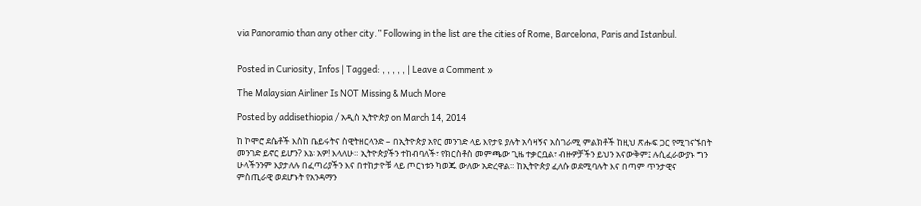via Panoramio than any other city.” Following in the list are the cities of Rome, Barcelona, Paris and Istanbul.


Posted in Curiosity, Infos | Tagged: , , , , , | Leave a Comment »

The Malaysian Airliner Is NOT Missing & Much More

Posted by addisethiopia / አዲስ ኢትዮጵያ on March 14, 2014

ከ ኮሞሮ ደሴቶች እስከ ቤይሩትና ስዊትዘርላንድ – በኢትዮጵያ አየር መንገድ ላይ እየታዩ ያሉት አሳዛኝና አስገራሚ ምልክቶች ከዚህ ጽሑፍ ጋር የሚገናኙበት መንገድ ይኖር ይሆን? እኔ፡ አዎ! እላለሁ። ኢትዮጵያችን ተከብባለች፣ የክርስቶስ መምጫው ጊዜ ተቃርቧል፣ ብዙዎቻችን ይህን አናውቅም፤ ሉሲፈራውያኑ ግን ሁላችንንም እያታለሉ በፈጣሪያችን እና በተከታዮቹ ላይ ጦርነቱን ካወጁ ውለው አድረዋል። ከኢትዮጵያ ፈለሱ ወደሚባሉት እና በጣም ጥንታዊና ምስጢራዊ ወደሆኑት የአንዳማን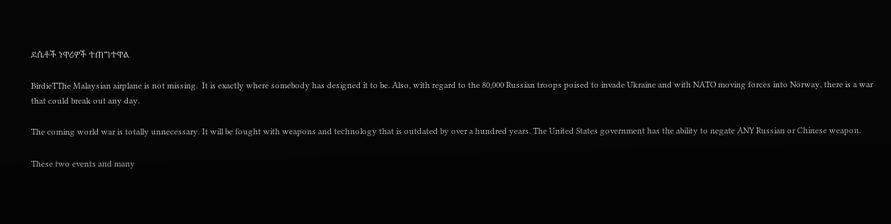ደሴቶች ነዋሪዎች ተጠግተዋል

BirdieTThe Malaysian airplane is not missing.  It is exactly where somebody has designed it to be. Also, with regard to the 80,000 Russian troops poised to invade Ukraine and with NATO moving forces into Norway, there is a war that could break out any day.

The coming world war is totally unnecessary. It will be fought with weapons and technology that is outdated by over a hundred years. The United States government has the ability to negate ANY Russian or Chinese weapon.

These two events and many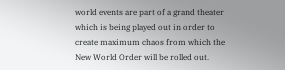world events are part of a grand theater which is being played out in order to create maximum chaos from which the New World Order will be rolled out.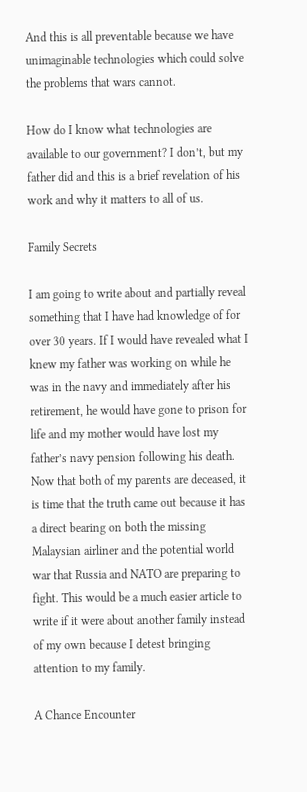And this is all preventable because we have unimaginable technologies which could solve the problems that wars cannot.

How do I know what technologies are available to our government? I don’t, but my father did and this is a brief revelation of his work and why it matters to all of us.

Family Secrets

I am going to write about and partially reveal something that I have had knowledge of for over 30 years. If I would have revealed what I knew my father was working on while he was in the navy and immediately after his retirement, he would have gone to prison for life and my mother would have lost my father’s navy pension following his death. Now that both of my parents are deceased, it is time that the truth came out because it has a direct bearing on both the missing Malaysian airliner and the potential world war that Russia and NATO are preparing to fight. This would be a much easier article to write if it were about another family instead of my own because I detest bringing attention to my family.

A Chance Encounter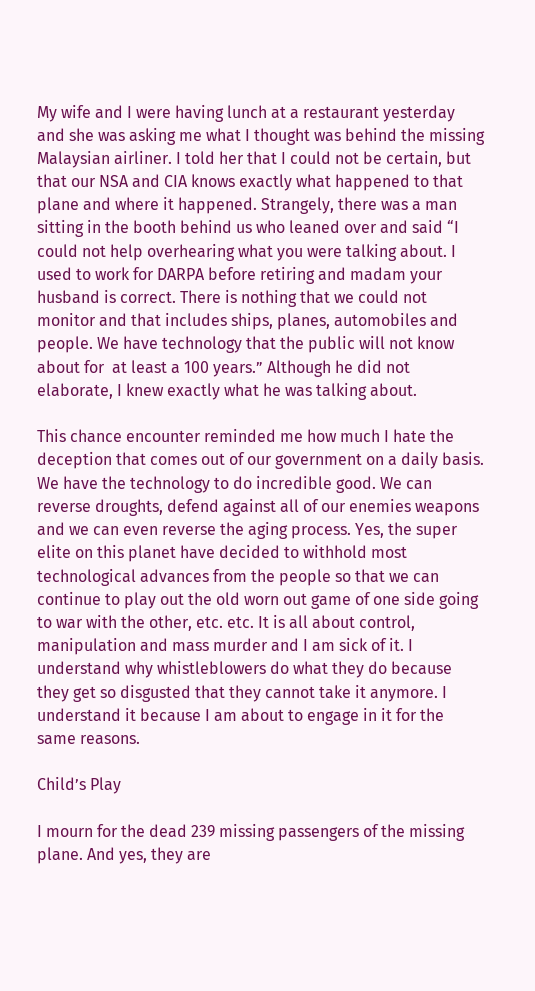My wife and I were having lunch at a restaurant yesterday  and she was asking me what I thought was behind the missing Malaysian airliner. I told her that I could not be certain, but that our NSA and CIA knows exactly what happened to that plane and where it happened. Strangely, there was a man sitting in the booth behind us who leaned over and said “I could not help overhearing what you were talking about. I used to work for DARPA before retiring and madam your husband is correct. There is nothing that we could not monitor and that includes ships, planes, automobiles and people. We have technology that the public will not know about for  at least a 100 years.” Although he did not elaborate, I knew exactly what he was talking about.

This chance encounter reminded me how much I hate the deception that comes out of our government on a daily basis. We have the technology to do incredible good. We can reverse droughts, defend against all of our enemies weapons and we can even reverse the aging process. Yes, the super elite on this planet have decided to withhold most technological advances from the people so that we can continue to play out the old worn out game of one side going to war with the other, etc. etc. It is all about control, manipulation and mass murder and I am sick of it. I understand why whistleblowers do what they do because they get so disgusted that they cannot take it anymore. I understand it because I am about to engage in it for the same reasons.

Child’s Play

I mourn for the dead 239 missing passengers of the missing plane. And yes, they are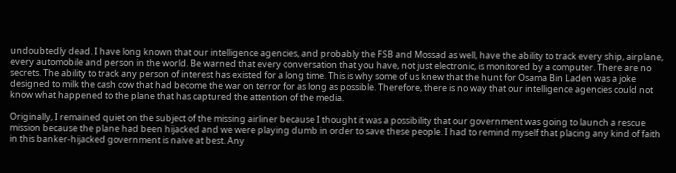undoubtedly dead. I have long known that our intelligence agencies, and probably the FSB and Mossad as well, have the ability to track every ship, airplane, every automobile and person in the world. Be warned that every conversation that you have, not just electronic, is monitored by a computer. There are no secrets. The ability to track any person of interest has existed for a long time. This is why some of us knew that the hunt for Osama Bin Laden was a joke designed to milk the cash cow that had become the war on terror for as long as possible. Therefore, there is no way that our intelligence agencies could not know what happened to the plane that has captured the attention of the media.

Originally, I remained quiet on the subject of the missing airliner because I thought it was a possibility that our government was going to launch a rescue mission because the plane had been hijacked and we were playing dumb in order to save these people. I had to remind myself that placing any kind of faith in this banker-hijacked government is naive at best. Any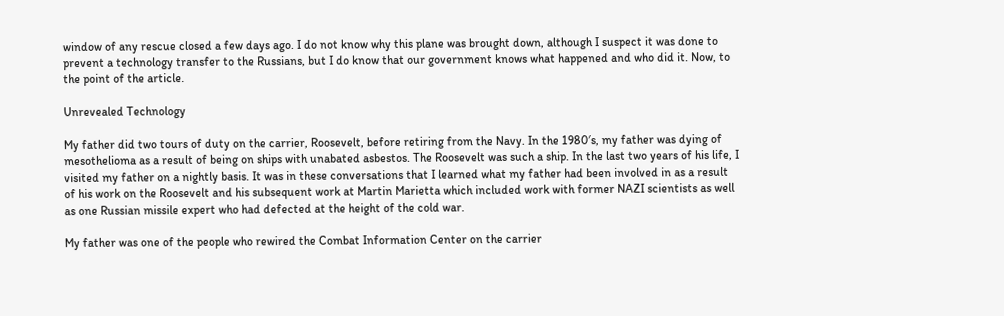window of any rescue closed a few days ago. I do not know why this plane was brought down, although I suspect it was done to prevent a technology transfer to the Russians, but I do know that our government knows what happened and who did it. Now, to the point of the article.

Unrevealed Technology

My father did two tours of duty on the carrier, Roosevelt, before retiring from the Navy. In the 1980′s, my father was dying of mesothelioma as a result of being on ships with unabated asbestos. The Roosevelt was such a ship. In the last two years of his life, I visited my father on a nightly basis. It was in these conversations that I learned what my father had been involved in as a result of his work on the Roosevelt and his subsequent work at Martin Marietta which included work with former NAZI scientists as well as one Russian missile expert who had defected at the height of the cold war.

My father was one of the people who rewired the Combat Information Center on the carrier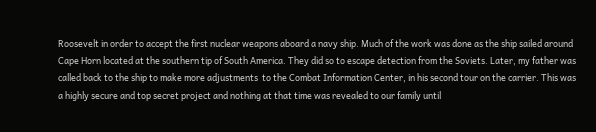Roosevelt in order to accept the first nuclear weapons aboard a navy ship. Much of the work was done as the ship sailed around Cape Horn located at the southern tip of South America. They did so to escape detection from the Soviets. Later, my father was called back to the ship to make more adjustments  to the Combat Information Center, in his second tour on the carrier. This was a highly secure and top secret project and nothing at that time was revealed to our family until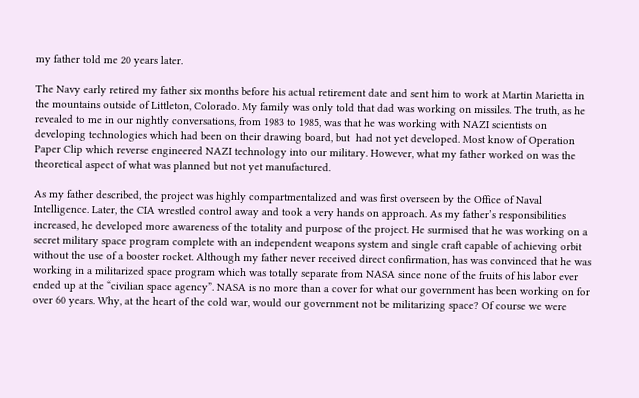my father told me 20 years later.

The Navy early retired my father six months before his actual retirement date and sent him to work at Martin Marietta in the mountains outside of Littleton, Colorado. My family was only told that dad was working on missiles. The truth, as he revealed to me in our nightly conversations, from 1983 to 1985, was that he was working with NAZI scientists on developing technologies which had been on their drawing board, but  had not yet developed. Most know of Operation Paper Clip which reverse engineered NAZI technology into our military. However, what my father worked on was the theoretical aspect of what was planned but not yet manufactured.

As my father described, the project was highly compartmentalized and was first overseen by the Office of Naval Intelligence. Later, the CIA wrestled control away and took a very hands on approach. As my father’s responsibilities increased, he developed more awareness of the totality and purpose of the project. He surmised that he was working on a secret military space program complete with an independent weapons system and single craft capable of achieving orbit without the use of a booster rocket. Although my father never received direct confirmation, has was convinced that he was working in a militarized space program which was totally separate from NASA since none of the fruits of his labor ever ended up at the “civilian space agency”. NASA is no more than a cover for what our government has been working on for over 60 years. Why, at the heart of the cold war, would our government not be militarizing space? Of course we were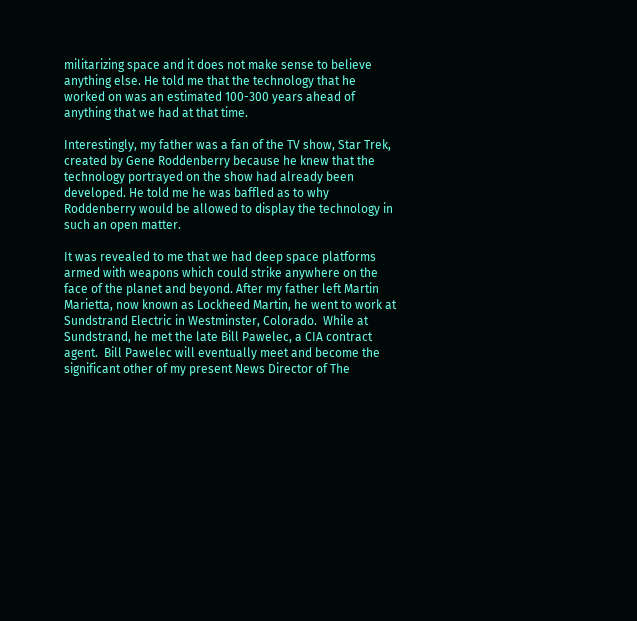militarizing space and it does not make sense to believe anything else. He told me that the technology that he worked on was an estimated 100-300 years ahead of anything that we had at that time.

Interestingly, my father was a fan of the TV show, Star Trek, created by Gene Roddenberry because he knew that the technology portrayed on the show had already been developed. He told me he was baffled as to why Roddenberry would be allowed to display the technology in such an open matter.

It was revealed to me that we had deep space platforms armed with weapons which could strike anywhere on the face of the planet and beyond. After my father left Martin Marietta, now known as Lockheed Martin, he went to work at Sundstrand Electric in Westminster, Colorado.  While at Sundstrand, he met the late Bill Pawelec, a CIA contract agent.  Bill Pawelec will eventually meet and become the significant other of my present News Director of The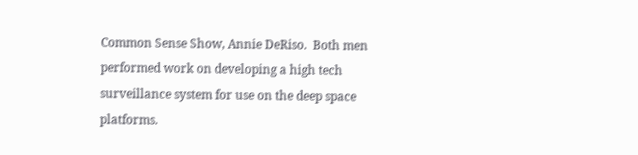Common Sense Show, Annie DeRiso.  Both men performed work on developing a high tech surveillance system for use on the deep space platforms.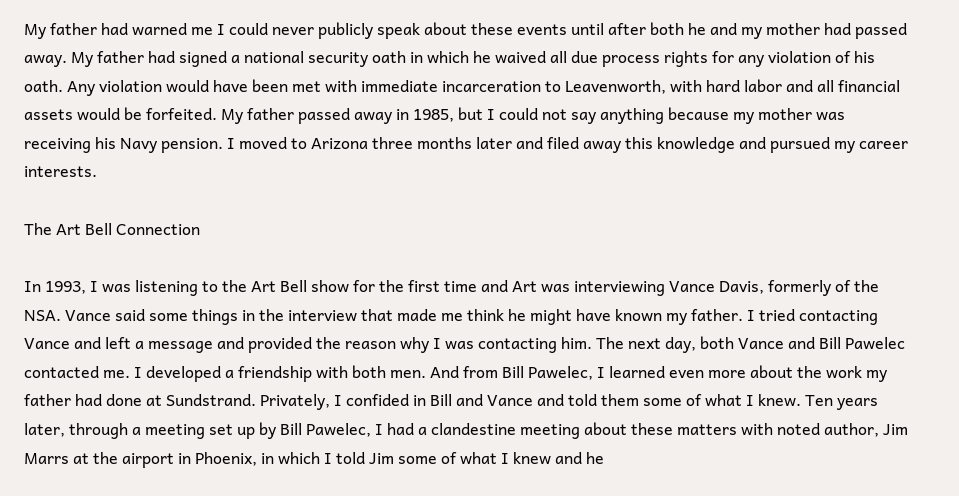My father had warned me I could never publicly speak about these events until after both he and my mother had passed away. My father had signed a national security oath in which he waived all due process rights for any violation of his oath. Any violation would have been met with immediate incarceration to Leavenworth, with hard labor and all financial assets would be forfeited. My father passed away in 1985, but I could not say anything because my mother was receiving his Navy pension. I moved to Arizona three months later and filed away this knowledge and pursued my career interests.

The Art Bell Connection

In 1993, I was listening to the Art Bell show for the first time and Art was interviewing Vance Davis, formerly of the NSA. Vance said some things in the interview that made me think he might have known my father. I tried contacting Vance and left a message and provided the reason why I was contacting him. The next day, both Vance and Bill Pawelec contacted me. I developed a friendship with both men. And from Bill Pawelec, I learned even more about the work my father had done at Sundstrand. Privately, I confided in Bill and Vance and told them some of what I knew. Ten years later, through a meeting set up by Bill Pawelec, I had a clandestine meeting about these matters with noted author, Jim Marrs at the airport in Phoenix, in which I told Jim some of what I knew and he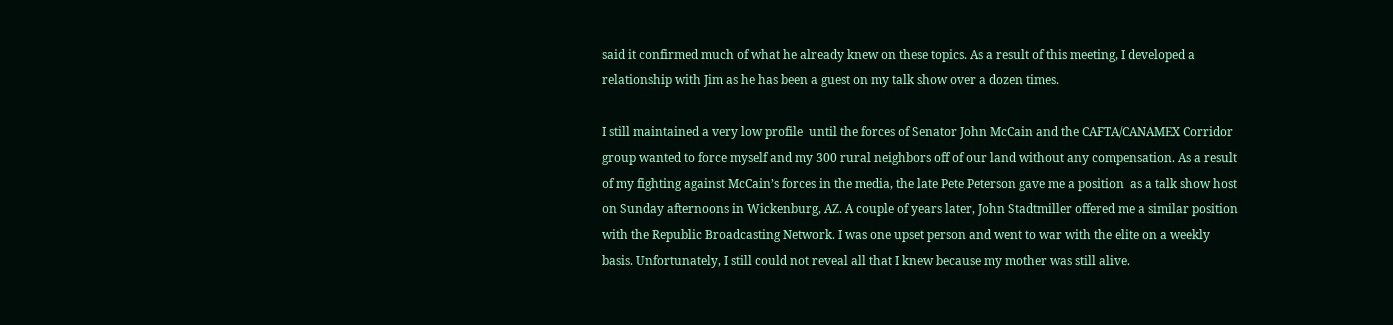said it confirmed much of what he already knew on these topics. As a result of this meeting, I developed a relationship with Jim as he has been a guest on my talk show over a dozen times.

I still maintained a very low profile  until the forces of Senator John McCain and the CAFTA/CANAMEX Corridor group wanted to force myself and my 300 rural neighbors off of our land without any compensation. As a result of my fighting against McCain’s forces in the media, the late Pete Peterson gave me a position  as a talk show host on Sunday afternoons in Wickenburg, AZ. A couple of years later, John Stadtmiller offered me a similar position with the Republic Broadcasting Network. I was one upset person and went to war with the elite on a weekly basis. Unfortunately, I still could not reveal all that I knew because my mother was still alive.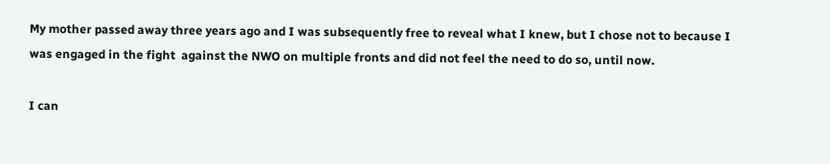My mother passed away three years ago and I was subsequently free to reveal what I knew, but I chose not to because I was engaged in the fight  against the NWO on multiple fronts and did not feel the need to do so, until now.

I can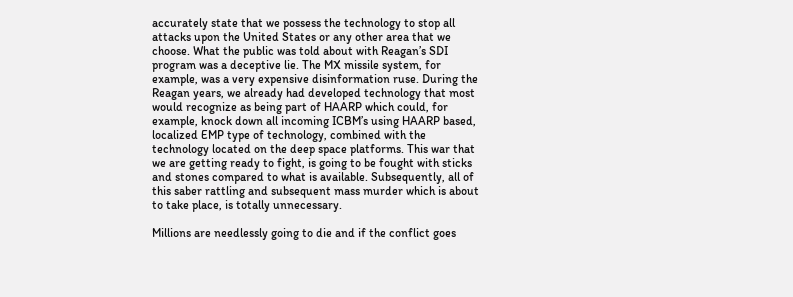accurately state that we possess the technology to stop all attacks upon the United States or any other area that we choose. What the public was told about with Reagan’s SDI program was a deceptive lie. The MX missile system, for example, was a very expensive disinformation ruse. During the Reagan years, we already had developed technology that most would recognize as being part of HAARP which could, for example, knock down all incoming ICBM’s using HAARP based, localized EMP type of technology, combined with the technology located on the deep space platforms. This war that we are getting ready to fight, is going to be fought with sticks and stones compared to what is available. Subsequently, all of this saber rattling and subsequent mass murder which is about to take place, is totally unnecessary.

Millions are needlessly going to die and if the conflict goes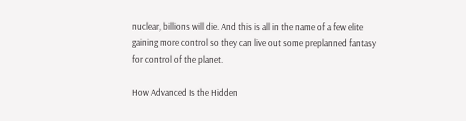nuclear, billions will die. And this is all in the name of a few elite gaining more control so they can live out some preplanned fantasy for control of the planet.

How Advanced Is the Hidden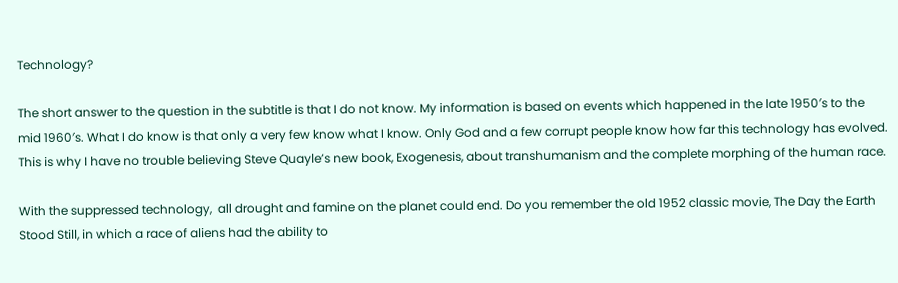Technology?

The short answer to the question in the subtitle is that I do not know. My information is based on events which happened in the late 1950′s to the mid 1960′s. What I do know is that only a very few know what I know. Only God and a few corrupt people know how far this technology has evolved. This is why I have no trouble believing Steve Quayle’s new book, Exogenesis, about transhumanism and the complete morphing of the human race.

With the suppressed technology,  all drought and famine on the planet could end. Do you remember the old 1952 classic movie, The Day the Earth Stood Still, in which a race of aliens had the ability to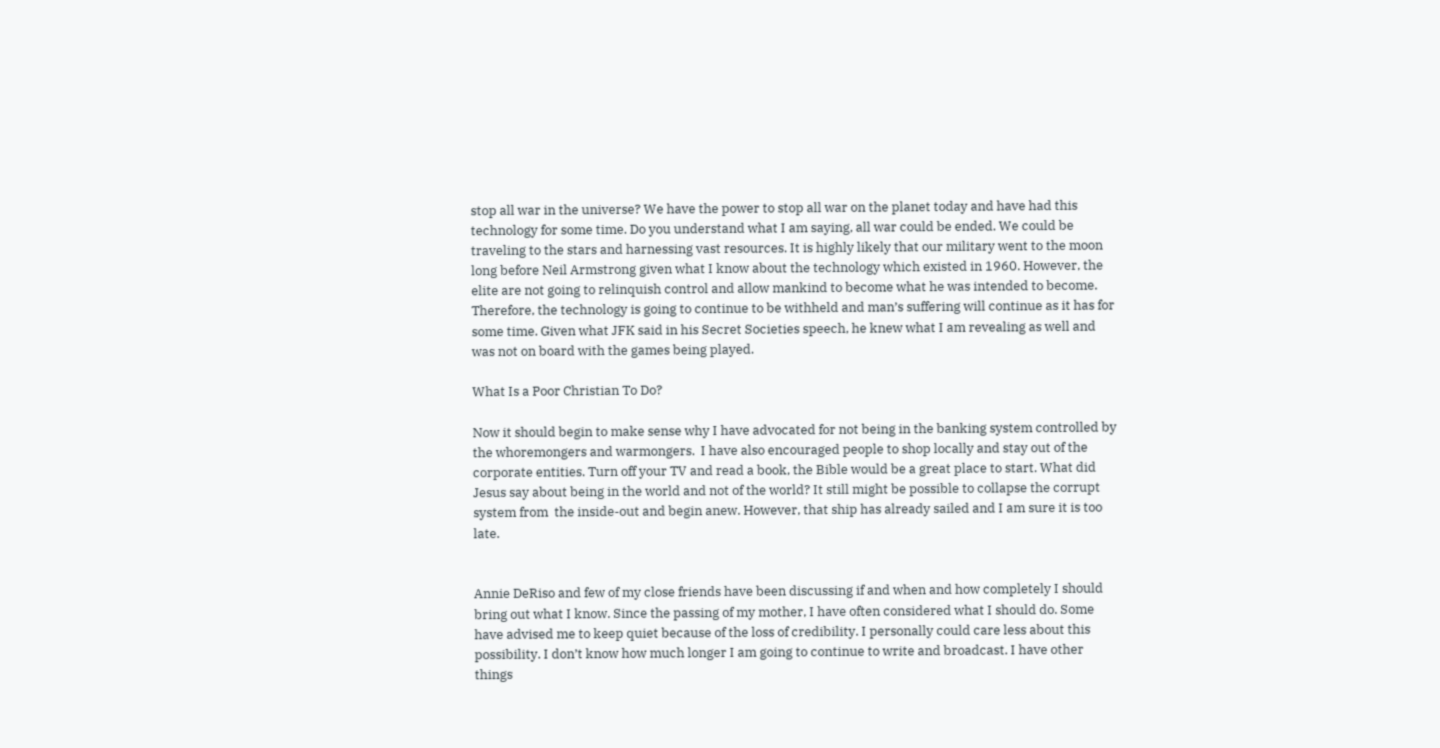stop all war in the universe? We have the power to stop all war on the planet today and have had this technology for some time. Do you understand what I am saying, all war could be ended. We could be traveling to the stars and harnessing vast resources. It is highly likely that our military went to the moon long before Neil Armstrong given what I know about the technology which existed in 1960. However, the elite are not going to relinquish control and allow mankind to become what he was intended to become. Therefore, the technology is going to continue to be withheld and man’s suffering will continue as it has for some time. Given what JFK said in his Secret Societies speech, he knew what I am revealing as well and was not on board with the games being played.

What Is a Poor Christian To Do?

Now it should begin to make sense why I have advocated for not being in the banking system controlled by the whoremongers and warmongers.  I have also encouraged people to shop locally and stay out of the corporate entities. Turn off your TV and read a book, the Bible would be a great place to start. What did Jesus say about being in the world and not of the world? It still might be possible to collapse the corrupt system from  the inside-out and begin anew. However, that ship has already sailed and I am sure it is too late.


Annie DeRiso and few of my close friends have been discussing if and when and how completely I should bring out what I know. Since the passing of my mother, I have often considered what I should do. Some have advised me to keep quiet because of the loss of credibility. I personally could care less about this possibility. I don’t know how much longer I am going to continue to write and broadcast. I have other things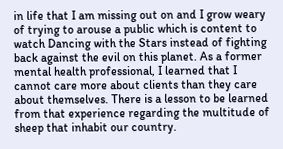in life that I am missing out on and I grow weary of trying to arouse a public which is content to watch Dancing with the Stars instead of fighting back against the evil on this planet. As a former mental health professional, I learned that I cannot care more about clients than they care about themselves. There is a lesson to be learned from that experience regarding the multitude of sheep that inhabit our country.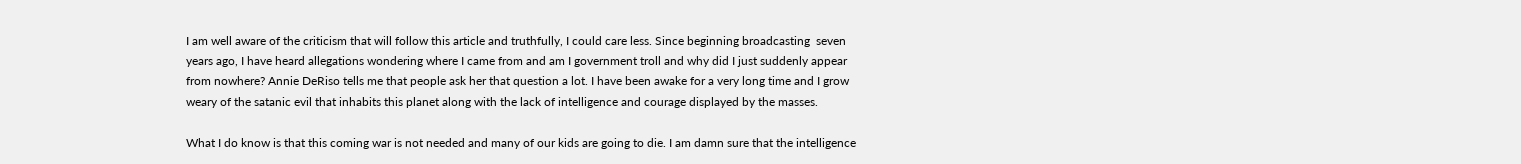I am well aware of the criticism that will follow this article and truthfully, I could care less. Since beginning broadcasting  seven years ago, I have heard allegations wondering where I came from and am I government troll and why did I just suddenly appear from nowhere? Annie DeRiso tells me that people ask her that question a lot. I have been awake for a very long time and I grow weary of the satanic evil that inhabits this planet along with the lack of intelligence and courage displayed by the masses.

What I do know is that this coming war is not needed and many of our kids are going to die. I am damn sure that the intelligence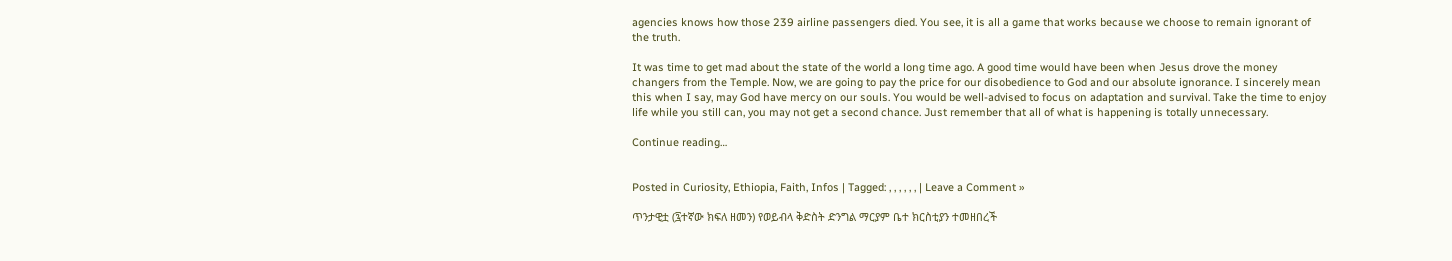agencies knows how those 239 airline passengers died. You see, it is all a game that works because we choose to remain ignorant of the truth.

It was time to get mad about the state of the world a long time ago. A good time would have been when Jesus drove the money changers from the Temple. Now, we are going to pay the price for our disobedience to God and our absolute ignorance. I sincerely mean this when I say, may God have mercy on our souls. You would be well-advised to focus on adaptation and survival. Take the time to enjoy life while you still can, you may not get a second chance. Just remember that all of what is happening is totally unnecessary.

Continue reading…


Posted in Curiosity, Ethiopia, Faith, Infos | Tagged: , , , , , , | Leave a Comment »

ጥንታዊቷ (፯ተኛው ክፍለ ዘመን) የወይብላ ቅድስት ድንግል ማርያም ቤተ ክርስቲያን ተመዘበረች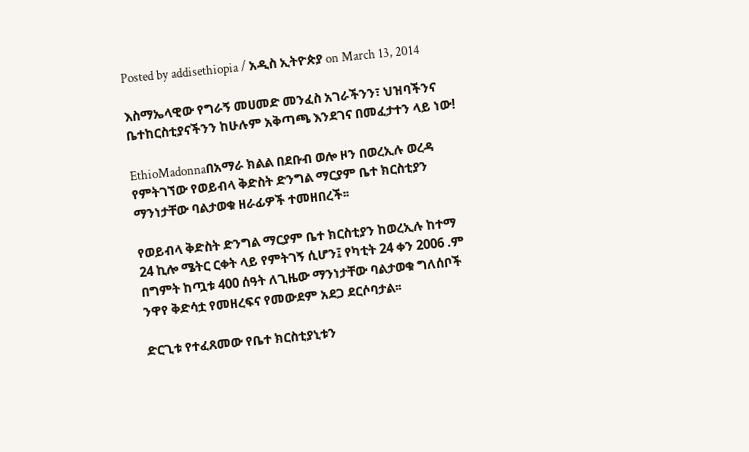Posted by addisethiopia / አዲስ ኢትዮጵያ on March 13, 2014

እስማኤላዊው የግራኝ መሀመድ መንፈስ አገራችንን፣ ህዝባችንና ቤተከርስቲያናችንን ከሁሉም አቅጣጫ እንደገና በመፈታተን ላይ ነው!

EthioMadonnaበአማራ ክልል በደቡብ ወሎ ዞን በወረኢሉ ወረዳ የምትገኘው የወይብላ ቅድስት ድንግል ማርያም ቤተ ክርስቲያን ማንነታቸው ባልታወቁ ዘራፊዎች ተመዘበረች፡፡

የወይብላ ቅድስት ድንግል ማርያም ቤተ ክርስቲያን ከወረኢሉ ከተማ 24 ኪሎ ሜትር ርቀት ላይ የምትገኝ ሲሆን፤ የካቲት 24 ቀን 2006 .ም በግምት ከጧቱ 400 ሰዓት ለጊዜው ማንነታቸው ባልታወቁ ግለሰቦች ንዋየ ቅድሳቷ የመዘረፍና የመውደም አደጋ ደርሶባታል፡፡

ድርጊቱ የተፈጸመው የቤተ ክርስቲያኒቱን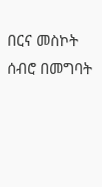በርና መስኮት ሰብሮ በመግባት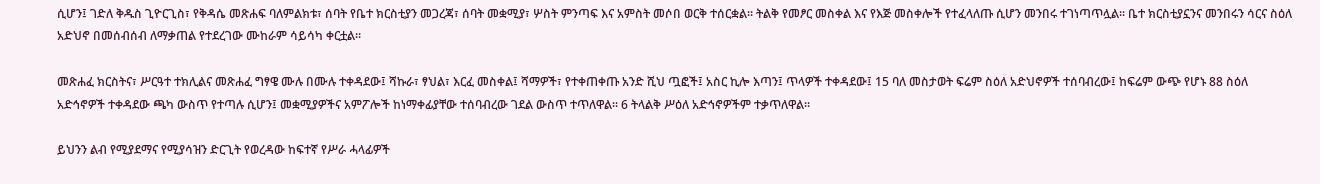ሲሆን፤ ገድለ ቅዱስ ጊዮርጊስ፣ የቅዳሴ መጽሐፍ ባለምልክቱ፣ ሰባት የቤተ ክርስቲያን መጋረጃ፣ ሰባት መቋሚያ፣ ሦስት ምንጣፍ እና አምስት መሶበ ወርቅ ተሰርቋል፡፡ ትልቅ የመፆር መስቀል እና የእጅ መስቀሎች የተፈላለጡ ሲሆን መንበሩ ተገነጣጥሏል፡፡ ቤተ ክርስቲያኗንና መንበሩን ሳርና ስዕለ አድህኖ በመሰብሰብ ለማቃጠል የተደረገው ሙከራም ሳይሳካ ቀርቷል፡፡

መጽሐፈ ክርስትና፣ ሥርዓተ ተክሊልና መጽሐፈ ግፃዌ ሙሉ በሙሉ ተቀዳደው፤ ሻኩራ፣ ፃህል፣ እርፈ መስቀል፤ ሻማዎች፣ የተቀጠቀጡ አንድ ሺህ ጧፎች፤ አስር ኪሎ እጣን፤ ጥላዎች ተቀዳደው፤ 15 ባለ መስታወት ፍሬም ስዕለ አድህኖዎች ተሰባብረው፤ ከፍሬም ውጭ የሆኑ 88 ስዕለ አድኅኖዎች ተቀዳደው ጫካ ውስጥ የተጣሉ ሲሆን፤ መቋሚያዎችና አምፖሎች ከነማቀፊያቸው ተሰባብረው ገደል ውስጥ ተጥለዋል፡፡ 6 ትላልቅ ሥዕለ አድኅኖዎችም ተቃጥለዋል፡፡

ይህንን ልብ የሚያደማና የሚያሳዝን ድርጊት የወረዳው ከፍተኛ የሥራ ሓላፊዎች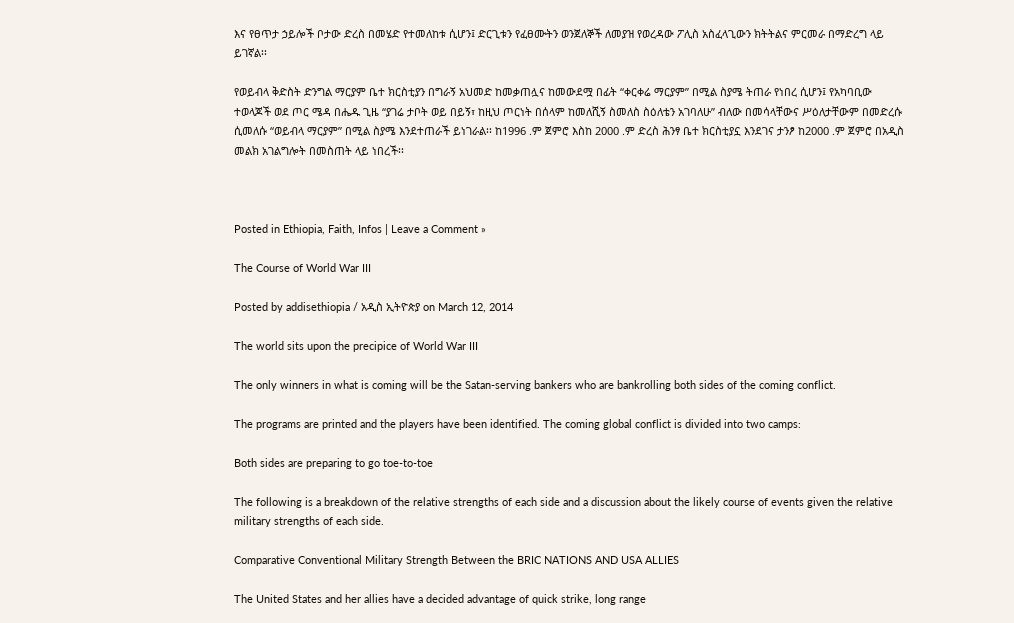እና የፀጥታ ኃይሎች ቦታው ድረስ በመሄድ የተመለከቱ ሲሆን፤ ድርጊቱን የፈፀሙትን ወንጀለኞች ለመያዝ የወረዳው ፖሊስ አስፈላጊውን ክትትልና ምርመራ በማድረግ ላይ ይገኛል፡፡

የወይብላ ቅድስት ድንግል ማርያም ቤተ ክርስቲያን በግራኝ አህመድ ከመቃጠሏና ከመውደሟ በፊት “ቀርቀሬ ማርያም” በሚል ስያሜ ትጠራ የነበረ ሲሆን፤ የአካባቢው ተወላጆች ወደ ጦር ሜዳ በሔዱ ጊዜ “ያገሬ ታቦት ወይ በይኝ፣ ከዚህ ጦርነት በሰላም ከመለሺኝ ስመለስ ስዕለቴን አገባለሁ” ብለው በመሳላቸውና ሥዕለታቸውም በመድረሱ ሲመለሱ “ወይብላ ማርያም” በሚል ስያሜ እንደተጠራች ይነገራል፡፡ ከ1996 .ም ጀምሮ እስከ 2000 .ም ድረስ ሕንፃ ቤተ ክርስቲያኗ እንደገና ታንፆ ከ2000 .ም ጀምሮ በአዲስ መልክ አገልግሎት በመስጠት ላይ ነበረች፡፡



Posted in Ethiopia, Faith, Infos | Leave a Comment »

The Course of World War III

Posted by addisethiopia / አዲስ ኢትዮጵያ on March 12, 2014

The world sits upon the precipice of World War III

The only winners in what is coming will be the Satan-serving bankers who are bankrolling both sides of the coming conflict.

The programs are printed and the players have been identified. The coming global conflict is divided into two camps:

Both sides are preparing to go toe-to-toe

The following is a breakdown of the relative strengths of each side and a discussion about the likely course of events given the relative military strengths of each side.

Comparative Conventional Military Strength Between the BRIC NATIONS AND USA ALLIES

The United States and her allies have a decided advantage of quick strike, long range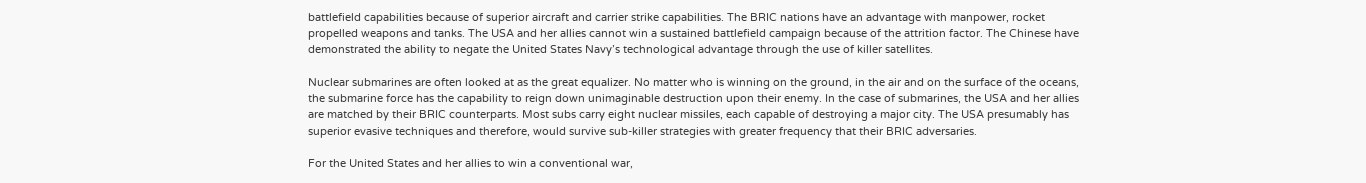battlefield capabilities because of superior aircraft and carrier strike capabilities. The BRIC nations have an advantage with manpower, rocket propelled weapons and tanks. The USA and her allies cannot win a sustained battlefield campaign because of the attrition factor. The Chinese have demonstrated the ability to negate the United States Navy’s technological advantage through the use of killer satellites.

Nuclear submarines are often looked at as the great equalizer. No matter who is winning on the ground, in the air and on the surface of the oceans, the submarine force has the capability to reign down unimaginable destruction upon their enemy. In the case of submarines, the USA and her allies are matched by their BRIC counterparts. Most subs carry eight nuclear missiles, each capable of destroying a major city. The USA presumably has superior evasive techniques and therefore, would survive sub-killer strategies with greater frequency that their BRIC adversaries.

For the United States and her allies to win a conventional war,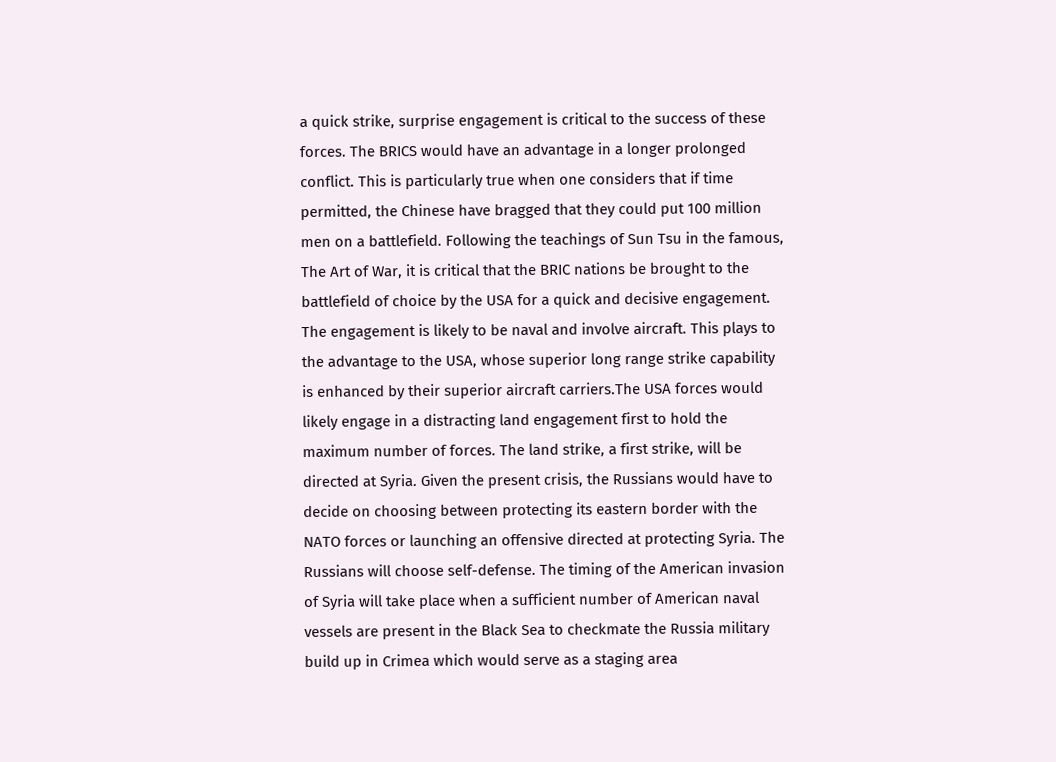a quick strike, surprise engagement is critical to the success of these forces. The BRICS would have an advantage in a longer prolonged conflict. This is particularly true when one considers that if time permitted, the Chinese have bragged that they could put 100 million men on a battlefield. Following the teachings of Sun Tsu in the famous, The Art of War, it is critical that the BRIC nations be brought to the battlefield of choice by the USA for a quick and decisive engagement. The engagement is likely to be naval and involve aircraft. This plays to the advantage to the USA, whose superior long range strike capability is enhanced by their superior aircraft carriers.The USA forces would likely engage in a distracting land engagement first to hold the maximum number of forces. The land strike, a first strike, will be directed at Syria. Given the present crisis, the Russians would have to decide on choosing between protecting its eastern border with the NATO forces or launching an offensive directed at protecting Syria. The Russians will choose self-defense. The timing of the American invasion of Syria will take place when a sufficient number of American naval vessels are present in the Black Sea to checkmate the Russia military build up in Crimea which would serve as a staging area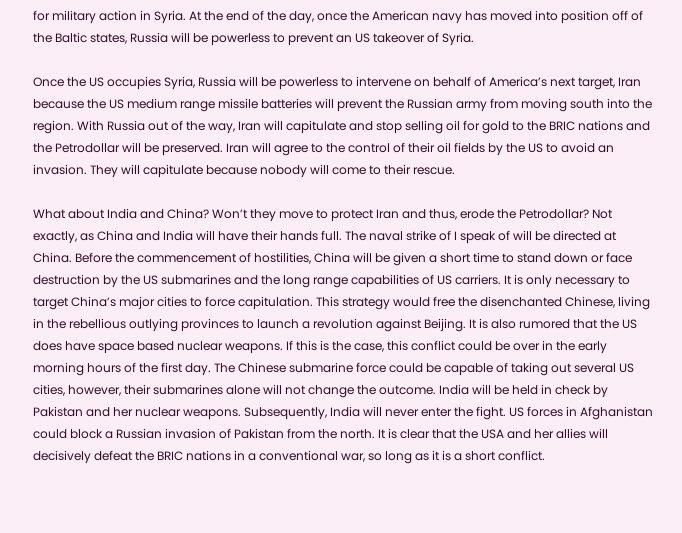for military action in Syria. At the end of the day, once the American navy has moved into position off of the Baltic states, Russia will be powerless to prevent an US takeover of Syria.

Once the US occupies Syria, Russia will be powerless to intervene on behalf of America’s next target, Iran because the US medium range missile batteries will prevent the Russian army from moving south into the region. With Russia out of the way, Iran will capitulate and stop selling oil for gold to the BRIC nations and the Petrodollar will be preserved. Iran will agree to the control of their oil fields by the US to avoid an invasion. They will capitulate because nobody will come to their rescue.

What about India and China? Won’t they move to protect Iran and thus, erode the Petrodollar? Not exactly, as China and India will have their hands full. The naval strike of I speak of will be directed at China. Before the commencement of hostilities, China will be given a short time to stand down or face destruction by the US submarines and the long range capabilities of US carriers. It is only necessary to target China’s major cities to force capitulation. This strategy would free the disenchanted Chinese, living in the rebellious outlying provinces to launch a revolution against Beijing. It is also rumored that the US does have space based nuclear weapons. If this is the case, this conflict could be over in the early morning hours of the first day. The Chinese submarine force could be capable of taking out several US cities, however, their submarines alone will not change the outcome. India will be held in check by Pakistan and her nuclear weapons. Subsequently, India will never enter the fight. US forces in Afghanistan could block a Russian invasion of Pakistan from the north. It is clear that the USA and her allies will decisively defeat the BRIC nations in a conventional war, so long as it is a short conflict.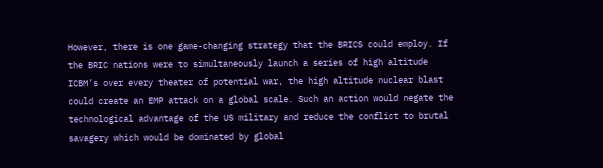However, there is one game-changing strategy that the BRICS could employ. If the BRIC nations were to simultaneously launch a series of high altitude ICBM’s over every theater of potential war, the high altitude nuclear blast could create an EMP attack on a global scale. Such an action would negate the technological advantage of the US military and reduce the conflict to brutal savagery which would be dominated by global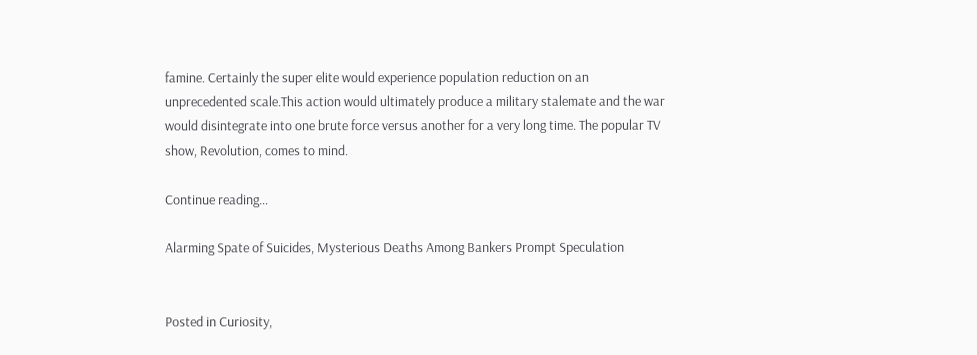famine. Certainly the super elite would experience population reduction on an unprecedented scale.This action would ultimately produce a military stalemate and the war would disintegrate into one brute force versus another for a very long time. The popular TV show, Revolution, comes to mind.

Continue reading…

Alarming Spate of Suicides, Mysterious Deaths Among Bankers Prompt Speculation


Posted in Curiosity,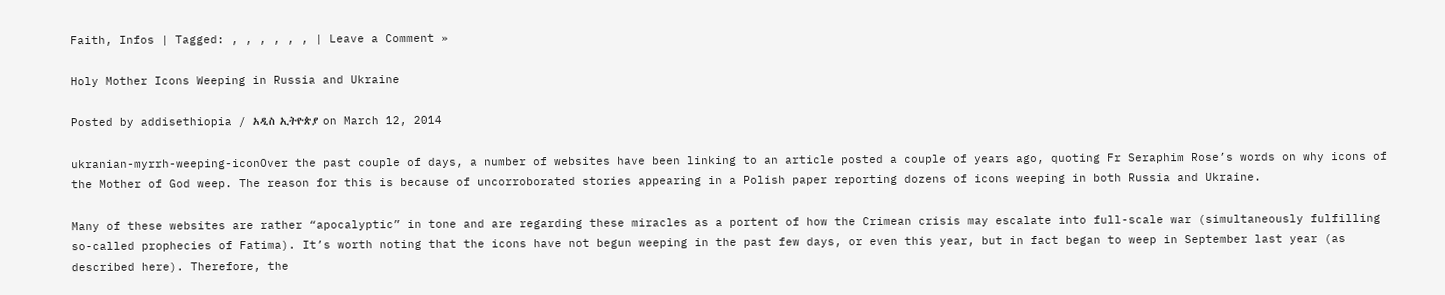Faith, Infos | Tagged: , , , , , , | Leave a Comment »

Holy Mother Icons Weeping in Russia and Ukraine

Posted by addisethiopia / አዲስ ኢትዮጵያ on March 12, 2014

ukranian-myrrh-weeping-iconOver the past couple of days, a number of websites have been linking to an article posted a couple of years ago, quoting Fr Seraphim Rose’s words on why icons of the Mother of God weep. The reason for this is because of uncorroborated stories appearing in a Polish paper reporting dozens of icons weeping in both Russia and Ukraine.

Many of these websites are rather “apocalyptic” in tone and are regarding these miracles as a portent of how the Crimean crisis may escalate into full-scale war (simultaneously fulfilling so-called prophecies of Fatima). It’s worth noting that the icons have not begun weeping in the past few days, or even this year, but in fact began to weep in September last year (as described here). Therefore, the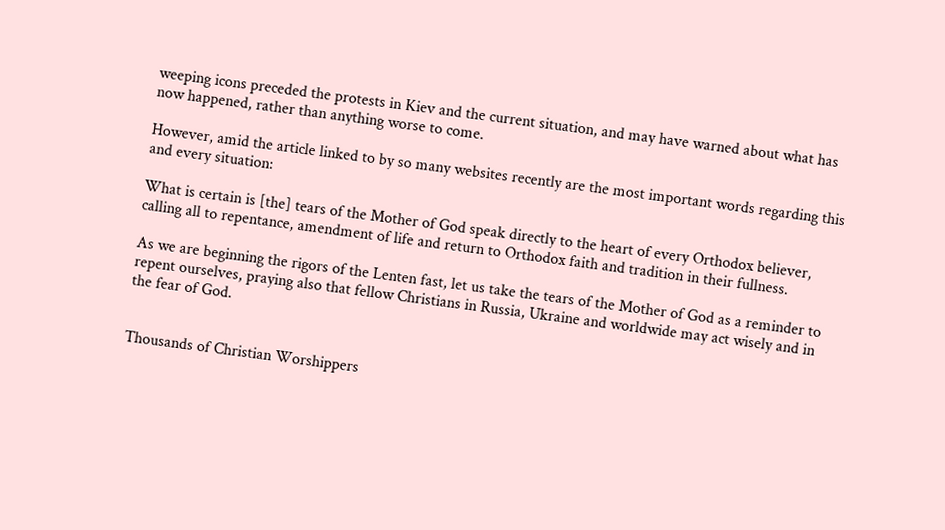weeping icons preceded the protests in Kiev and the current situation, and may have warned about what has now happened, rather than anything worse to come.

However, amid the article linked to by so many websites recently are the most important words regarding this and every situation:

What is certain is [the] tears of the Mother of God speak directly to the heart of every Orthodox believer, calling all to repentance, amendment of life and return to Orthodox faith and tradition in their fullness.

As we are beginning the rigors of the Lenten fast, let us take the tears of the Mother of God as a reminder to repent ourselves, praying also that fellow Christians in Russia, Ukraine and worldwide may act wisely and in the fear of God.


Thousands of Christian Worshippers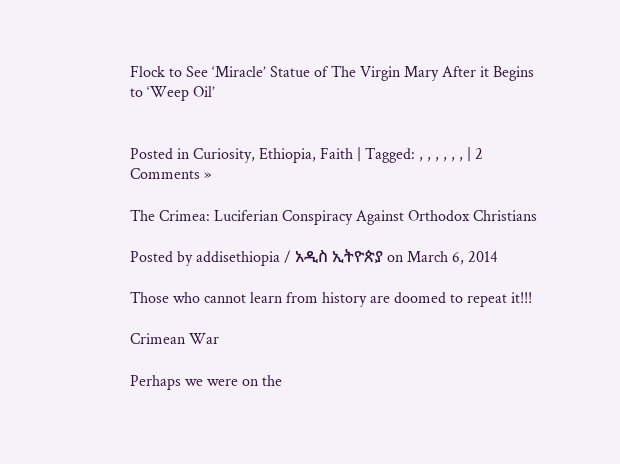Flock to See ‘Miracle’ Statue of The Virgin Mary After it Begins to ‘Weep Oil’


Posted in Curiosity, Ethiopia, Faith | Tagged: , , , , , , | 2 Comments »

The Crimea: Luciferian Conspiracy Against Orthodox Christians

Posted by addisethiopia / አዲስ ኢትዮጵያ on March 6, 2014

Those who cannot learn from history are doomed to repeat it!!!

Crimean War

Perhaps we were on the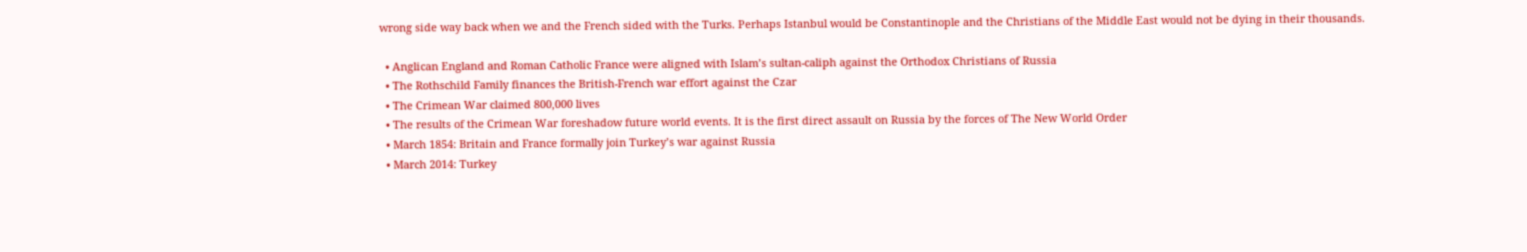wrong side way back when we and the French sided with the Turks. Perhaps Istanbul would be Constantinople and the Christians of the Middle East would not be dying in their thousands.

  • Anglican England and Roman Catholic France were aligned with Islam’s sultan-caliph against the Orthodox Christians of Russia
  • The Rothschild Family finances the British-French war effort against the Czar
  • The Crimean War claimed 800,000 lives
  • The results of the Crimean War foreshadow future world events. It is the first direct assault on Russia by the forces of The New World Order
  • March 1854: Britain and France formally join Turkey’s war against Russia
  • March 2014: Turkey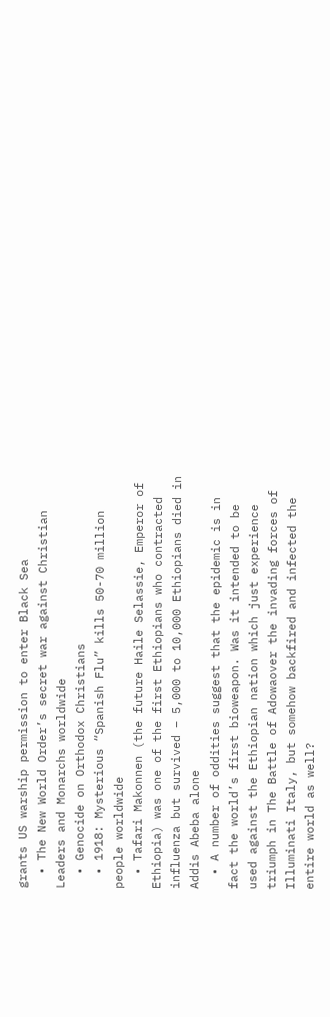grants US warship permission to enter Black Sea
  • The New World Order’s secret war against Christian Leaders and Monarchs worldwide
  • Genocide on Orthodox Christians
  • 1918: Mysterious “Spanish Flu” kills 50-70 million people worldwide
  • Tafari Makonnen (the future Haile Selassie, Emperor of Ethiopia) was one of the first Ethiopians who contracted influenza but survived – 5,000 to 10,000 Ethiopians died in Addis Abeba alone
  • A number of oddities suggest that the epidemic is in fact the world’s first bioweapon. Was it intended to be used against the Ethiopian nation which just experience triumph in The Battle of Adowaover the invading forces of Illuminati Italy, but somehow backfired and infected the entire world as well?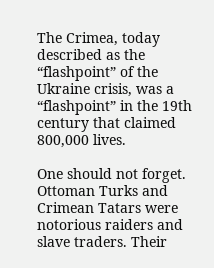The Crimea, today described as the “flashpoint” of the Ukraine crisis, was a “flashpoint” in the 19th century that claimed 800,000 lives.

One should not forget. Ottoman Turks and Crimean Tatars were notorious raiders and slave traders. Their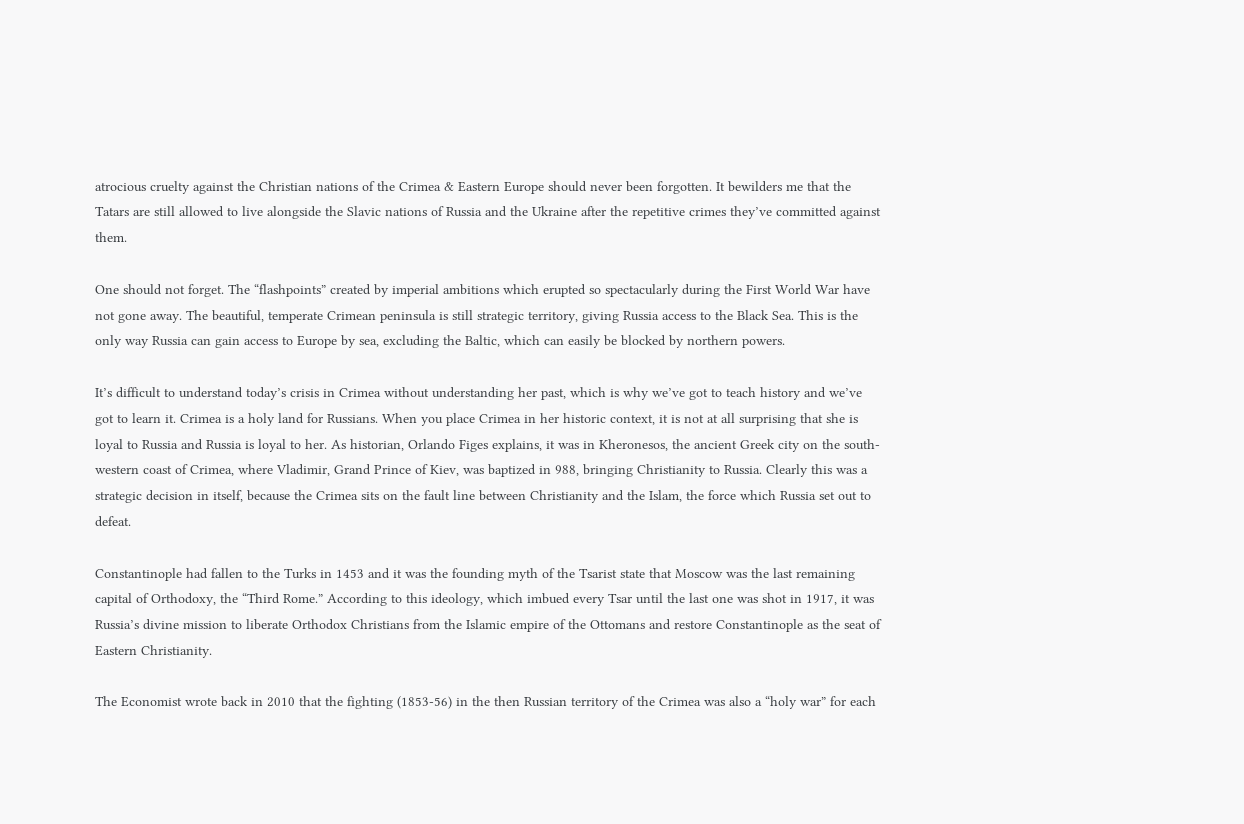atrocious cruelty against the Christian nations of the Crimea & Eastern Europe should never been forgotten. It bewilders me that the Tatars are still allowed to live alongside the Slavic nations of Russia and the Ukraine after the repetitive crimes they’ve committed against them.

One should not forget. The “flashpoints” created by imperial ambitions which erupted so spectacularly during the First World War have not gone away. The beautiful, temperate Crimean peninsula is still strategic territory, giving Russia access to the Black Sea. This is the only way Russia can gain access to Europe by sea, excluding the Baltic, which can easily be blocked by northern powers.

It’s difficult to understand today’s crisis in Crimea without understanding her past, which is why we’ve got to teach history and we’ve got to learn it. Crimea is a holy land for Russians. When you place Crimea in her historic context, it is not at all surprising that she is loyal to Russia and Russia is loyal to her. As historian, Orlando Figes explains, it was in Kheronesos, the ancient Greek city on the south-western coast of Crimea, where Vladimir, Grand Prince of Kiev, was baptized in 988, bringing Christianity to Russia. Clearly this was a strategic decision in itself, because the Crimea sits on the fault line between Christianity and the Islam, the force which Russia set out to defeat.

Constantinople had fallen to the Turks in 1453 and it was the founding myth of the Tsarist state that Moscow was the last remaining capital of Orthodoxy, the “Third Rome.” According to this ideology, which imbued every Tsar until the last one was shot in 1917, it was Russia’s divine mission to liberate Orthodox Christians from the Islamic empire of the Ottomans and restore Constantinople as the seat of Eastern Christianity.

The Economist wrote back in 2010 that the fighting (1853-56) in the then Russian territory of the Crimea was also a “holy war” for each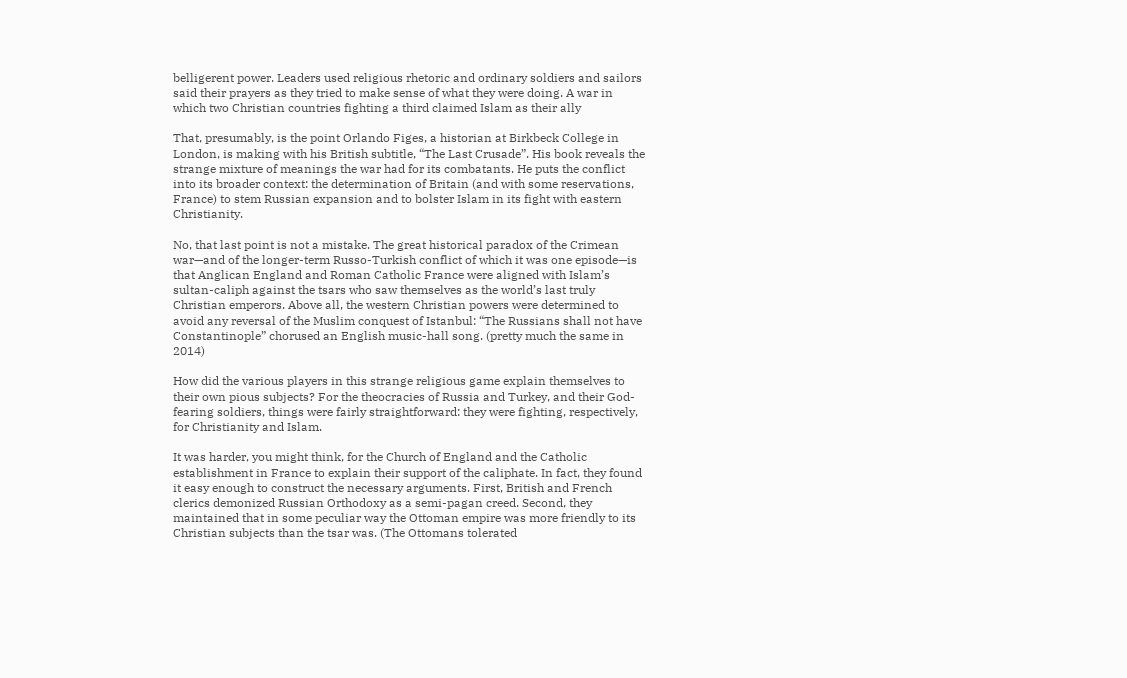belligerent power. Leaders used religious rhetoric and ordinary soldiers and sailors said their prayers as they tried to make sense of what they were doing. A war in which two Christian countries fighting a third claimed Islam as their ally

That, presumably, is the point Orlando Figes, a historian at Birkbeck College in London, is making with his British subtitle, “The Last Crusade”. His book reveals the strange mixture of meanings the war had for its combatants. He puts the conflict into its broader context: the determination of Britain (and with some reservations, France) to stem Russian expansion and to bolster Islam in its fight with eastern Christianity.

No, that last point is not a mistake. The great historical paradox of the Crimean war—and of the longer-term Russo-Turkish conflict of which it was one episode—is that Anglican England and Roman Catholic France were aligned with Islam’s sultan-caliph against the tsars who saw themselves as the world’s last truly Christian emperors. Above all, the western Christian powers were determined to avoid any reversal of the Muslim conquest of Istanbul: “The Russians shall not have Constantinople” chorused an English music-hall song. (pretty much the same in 2014)

How did the various players in this strange religious game explain themselves to their own pious subjects? For the theocracies of Russia and Turkey, and their God-fearing soldiers, things were fairly straightforward: they were fighting, respectively, for Christianity and Islam.

It was harder, you might think, for the Church of England and the Catholic establishment in France to explain their support of the caliphate. In fact, they found it easy enough to construct the necessary arguments. First, British and French clerics demonized Russian Orthodoxy as a semi-pagan creed. Second, they maintained that in some peculiar way the Ottoman empire was more friendly to its Christian subjects than the tsar was. (The Ottomans tolerated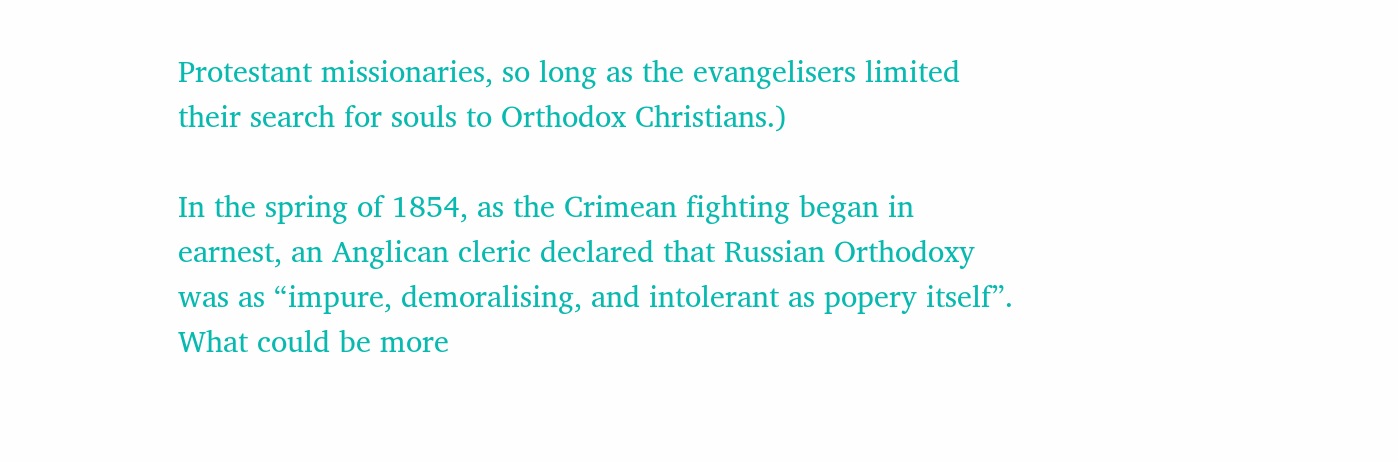Protestant missionaries, so long as the evangelisers limited their search for souls to Orthodox Christians.)

In the spring of 1854, as the Crimean fighting began in earnest, an Anglican cleric declared that Russian Orthodoxy was as “impure, demoralising, and intolerant as popery itself”. What could be more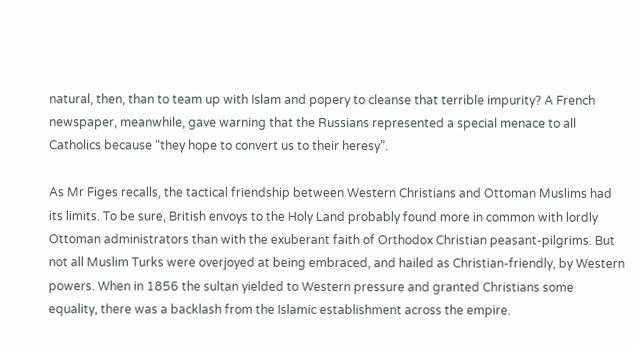natural, then, than to team up with Islam and popery to cleanse that terrible impurity? A French newspaper, meanwhile, gave warning that the Russians represented a special menace to all Catholics because “they hope to convert us to their heresy”.

As Mr Figes recalls, the tactical friendship between Western Christians and Ottoman Muslims had its limits. To be sure, British envoys to the Holy Land probably found more in common with lordly Ottoman administrators than with the exuberant faith of Orthodox Christian peasant-pilgrims. But not all Muslim Turks were overjoyed at being embraced, and hailed as Christian-friendly, by Western powers. When in 1856 the sultan yielded to Western pressure and granted Christians some equality, there was a backlash from the Islamic establishment across the empire.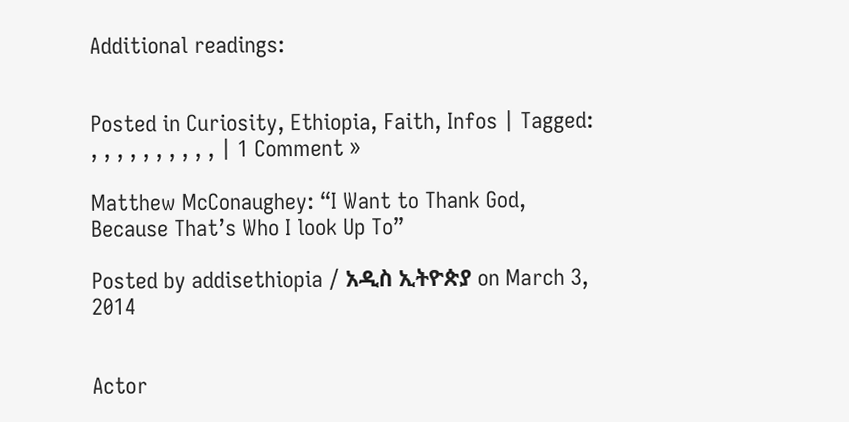Additional readings:


Posted in Curiosity, Ethiopia, Faith, Infos | Tagged: , , , , , , , , , , | 1 Comment »

Matthew McConaughey: “I Want to Thank God, Because That’s Who I look Up To”

Posted by addisethiopia / አዲስ ኢትዮጵያ on March 3, 2014


Actor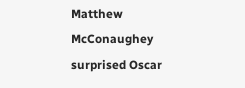Matthew McConaughey surprised Oscar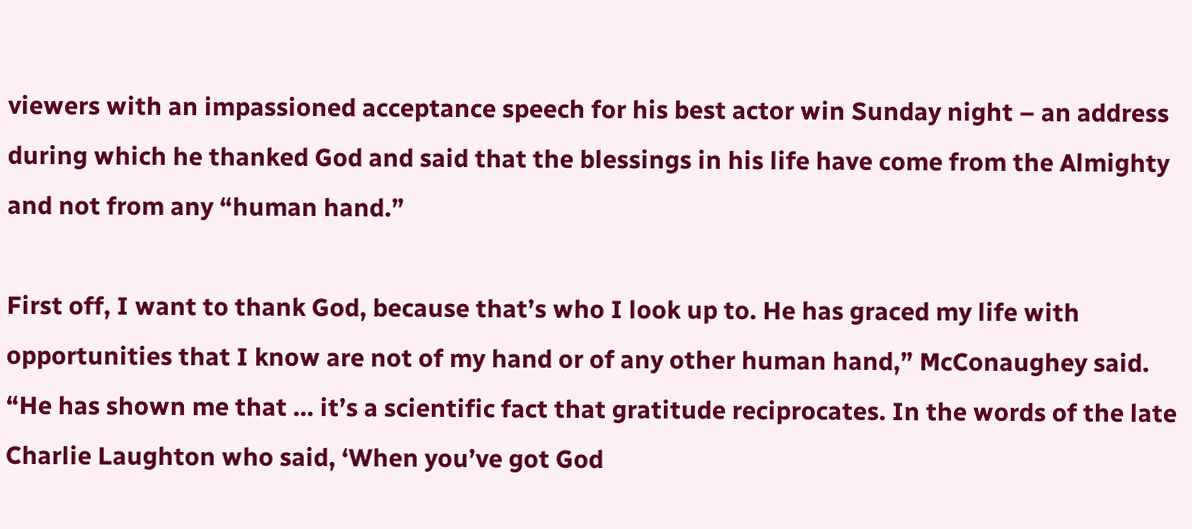viewers with an impassioned acceptance speech for his best actor win Sunday night – an address during which he thanked God and said that the blessings in his life have come from the Almighty and not from any “human hand.”

First off, I want to thank God, because that’s who I look up to. He has graced my life with opportunities that I know are not of my hand or of any other human hand,” McConaughey said. “He has shown me that … it’s a scientific fact that gratitude reciprocates. In the words of the late Charlie Laughton who said, ‘When you’ve got God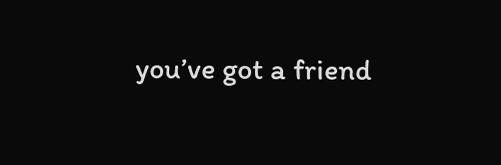you’ve got a friend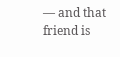— and that friend is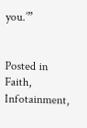you.’”


Posted in Faith, Infotainment,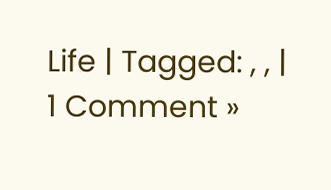Life | Tagged: , , | 1 Comment »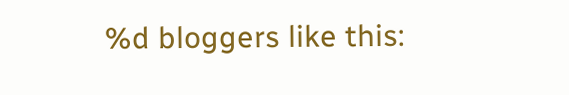%d bloggers like this: